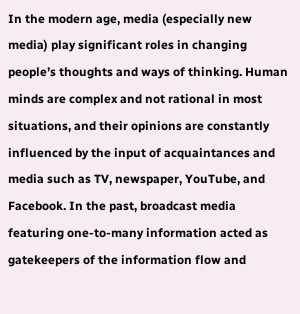In the modern age, media (especially new media) play significant roles in changing people’s thoughts and ways of thinking. Human minds are complex and not rational in most situations, and their opinions are constantly influenced by the input of acquaintances and media such as TV, newspaper, YouTube, and Facebook. In the past, broadcast media featuring one-to-many information acted as gatekeepers of the information flow and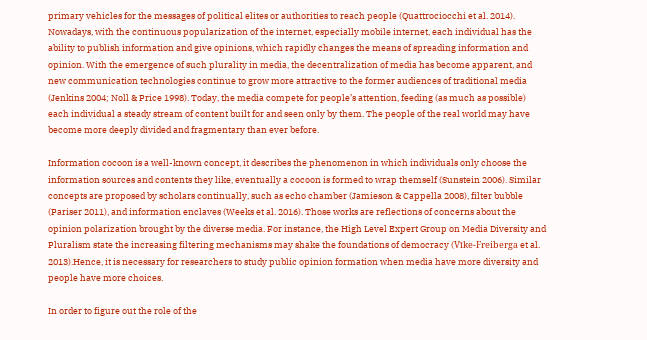primary vehicles for the messages of political elites or authorities to reach people (Quattrociocchi et al. 2014). Nowadays, with the continuous popularization of the internet, especially mobile internet, each individual has the ability to publish information and give opinions, which rapidly changes the means of spreading information and opinion. With the emergence of such plurality in media, the decentralization of media has become apparent, and new communication technologies continue to grow more attractive to the former audiences of traditional media (Jenkins 2004; Noll & Price 1998). Today, the media compete for people’s attention, feeding (as much as possible) each individual a steady stream of content built for and seen only by them. The people of the real world may have become more deeply divided and fragmentary than ever before.

Information cocoon is a well-known concept, it describes the phenomenon in which individuals only choose the information sources and contents they like, eventually a cocoon is formed to wrap themself (Sunstein 2006). Similar concepts are proposed by scholars continually, such as echo chamber (Jamieson & Cappella 2008), filter bubble (Pariser 2011), and information enclaves (Weeks et al. 2016). Those works are reflections of concerns about the opinion polarization brought by the diverse media. For instance, the High Level Expert Group on Media Diversity and Pluralism state the increasing filtering mechanisms may shake the foundations of democracy (Vı̄ke-Freiberga et al. 2013).Hence, it is necessary for researchers to study public opinion formation when media have more diversity and people have more choices.

In order to figure out the role of the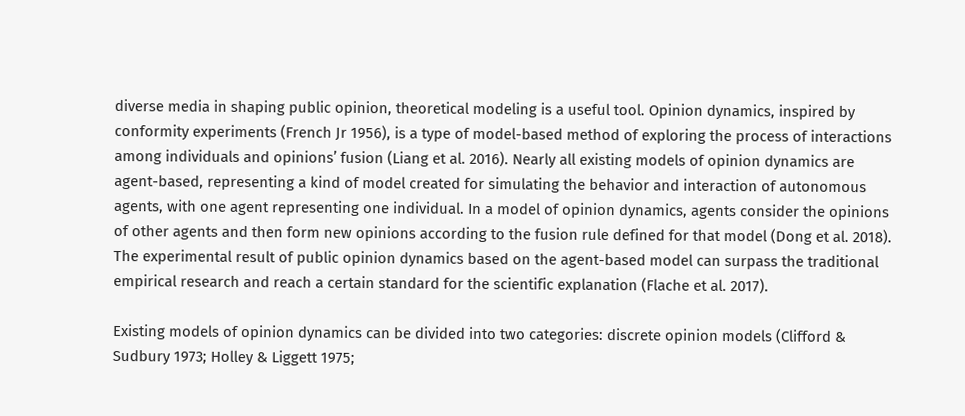diverse media in shaping public opinion, theoretical modeling is a useful tool. Opinion dynamics, inspired by conformity experiments (French Jr 1956), is a type of model-based method of exploring the process of interactions among individuals and opinions’ fusion (Liang et al. 2016). Nearly all existing models of opinion dynamics are agent-based, representing a kind of model created for simulating the behavior and interaction of autonomous agents, with one agent representing one individual. In a model of opinion dynamics, agents consider the opinions of other agents and then form new opinions according to the fusion rule defined for that model (Dong et al. 2018). The experimental result of public opinion dynamics based on the agent-based model can surpass the traditional empirical research and reach a certain standard for the scientific explanation (Flache et al. 2017).

Existing models of opinion dynamics can be divided into two categories: discrete opinion models (Clifford & Sudbury 1973; Holley & Liggett 1975;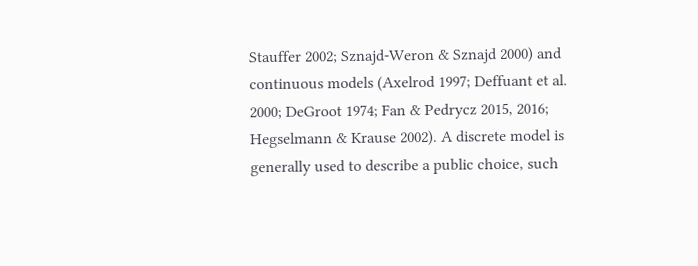Stauffer 2002; Sznajd-Weron & Sznajd 2000) and continuous models (Axelrod 1997; Deffuant et al. 2000; DeGroot 1974; Fan & Pedrycz 2015, 2016; Hegselmann & Krause 2002). A discrete model is generally used to describe a public choice, such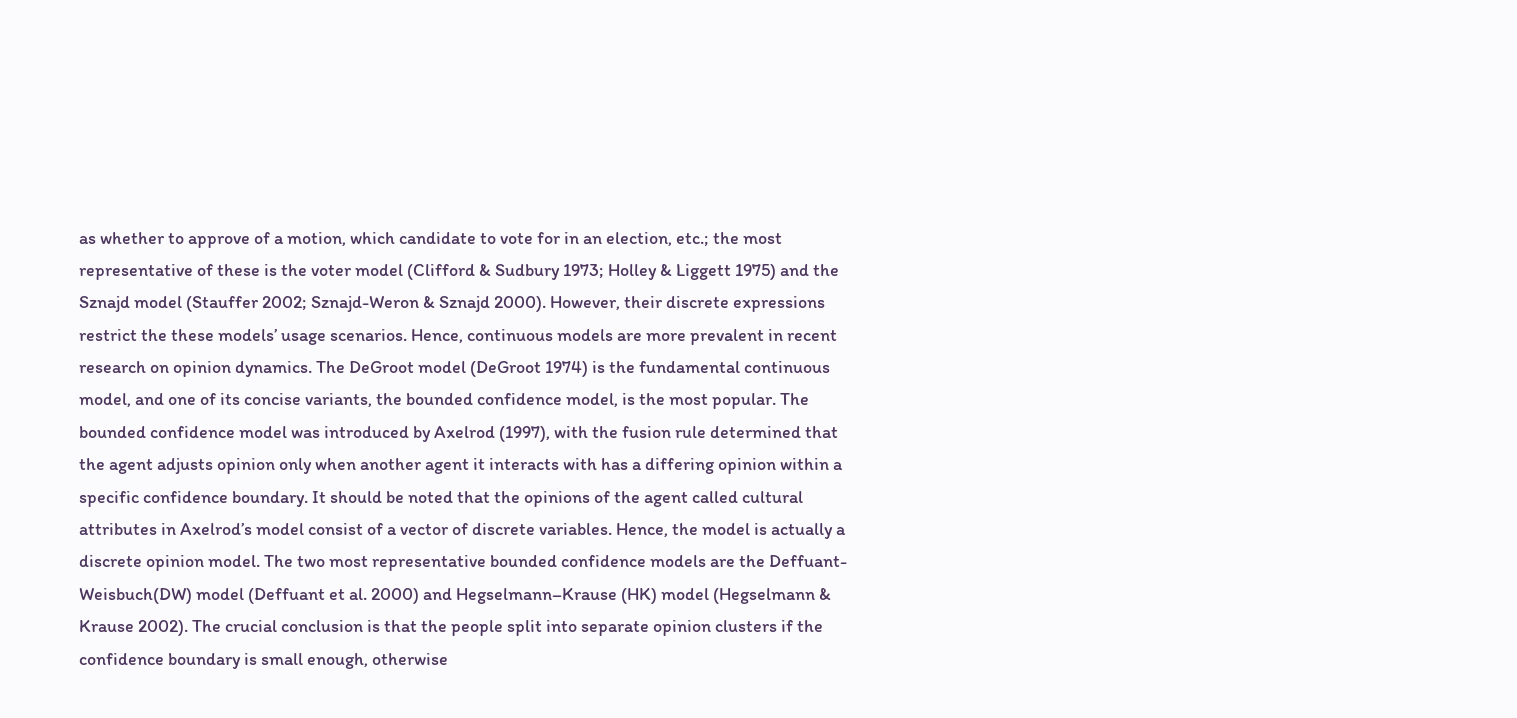as whether to approve of a motion, which candidate to vote for in an election, etc.; the most representative of these is the voter model (Clifford & Sudbury 1973; Holley & Liggett 1975) and the Sznajd model (Stauffer 2002; Sznajd-Weron & Sznajd 2000). However, their discrete expressions restrict the these models’ usage scenarios. Hence, continuous models are more prevalent in recent research on opinion dynamics. The DeGroot model (DeGroot 1974) is the fundamental continuous model, and one of its concise variants, the bounded confidence model, is the most popular. The bounded confidence model was introduced by Axelrod (1997), with the fusion rule determined that the agent adjusts opinion only when another agent it interacts with has a differing opinion within a specific confidence boundary. It should be noted that the opinions of the agent called cultural attributes in Axelrod’s model consist of a vector of discrete variables. Hence, the model is actually a discrete opinion model. The two most representative bounded confidence models are the Deffuant-Weisbuch(DW) model (Deffuant et al. 2000) and Hegselmann–Krause (HK) model (Hegselmann & Krause 2002). The crucial conclusion is that the people split into separate opinion clusters if the confidence boundary is small enough, otherwise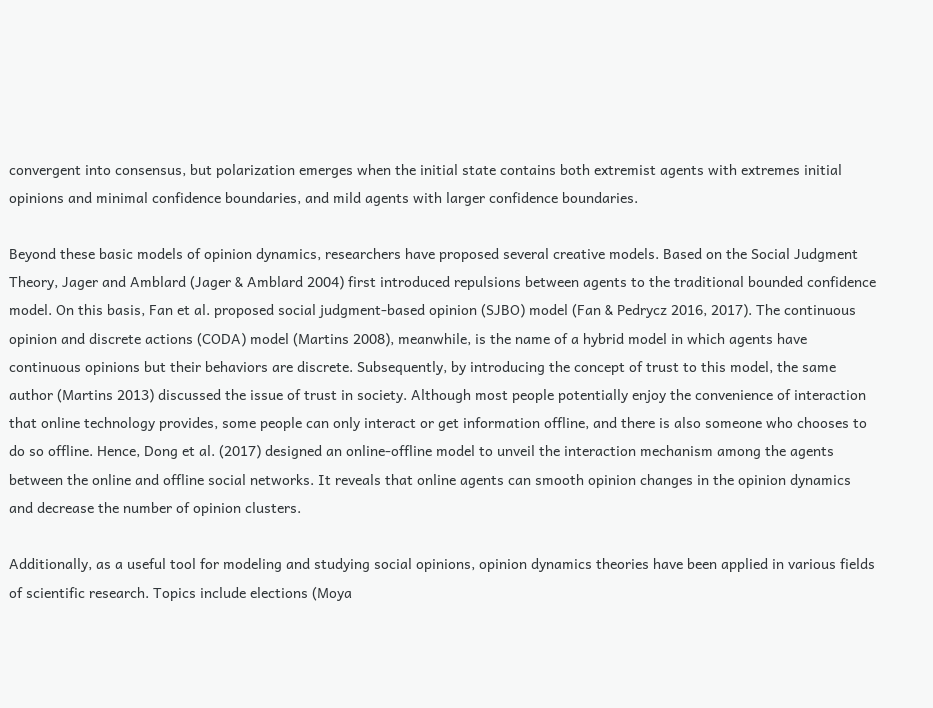convergent into consensus, but polarization emerges when the initial state contains both extremist agents with extremes initial opinions and minimal confidence boundaries, and mild agents with larger confidence boundaries.

Beyond these basic models of opinion dynamics, researchers have proposed several creative models. Based on the Social Judgment Theory, Jager and Amblard (Jager & Amblard 2004) first introduced repulsions between agents to the traditional bounded confidence model. On this basis, Fan et al. proposed social judgment-based opinion (SJBO) model (Fan & Pedrycz 2016, 2017). The continuous opinion and discrete actions (CODA) model (Martins 2008), meanwhile, is the name of a hybrid model in which agents have continuous opinions but their behaviors are discrete. Subsequently, by introducing the concept of trust to this model, the same author (Martins 2013) discussed the issue of trust in society. Although most people potentially enjoy the convenience of interaction that online technology provides, some people can only interact or get information offline, and there is also someone who chooses to do so offline. Hence, Dong et al. (2017) designed an online-offline model to unveil the interaction mechanism among the agents between the online and offline social networks. It reveals that online agents can smooth opinion changes in the opinion dynamics and decrease the number of opinion clusters.

Additionally, as a useful tool for modeling and studying social opinions, opinion dynamics theories have been applied in various fields of scientific research. Topics include elections (Moya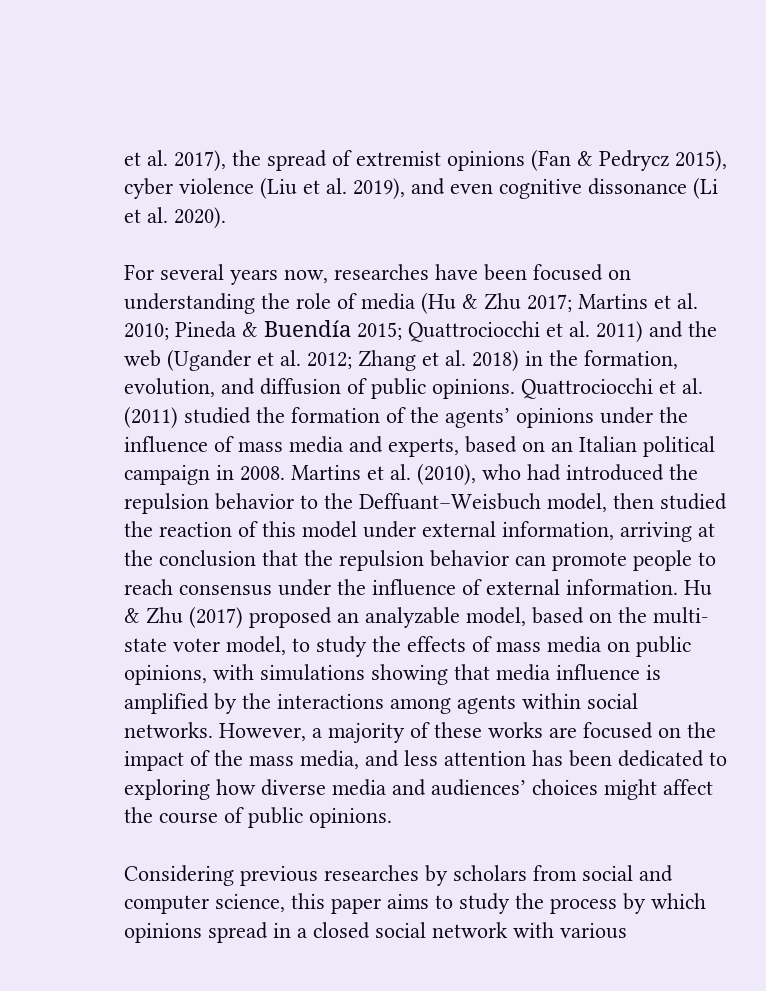et al. 2017), the spread of extremist opinions (Fan & Pedrycz 2015), cyber violence (Liu et al. 2019), and even cognitive dissonance (Li et al. 2020).

For several years now, researches have been focused on understanding the role of media (Hu & Zhu 2017; Martins et al. 2010; Pineda & Buendía 2015; Quattrociocchi et al. 2011) and the web (Ugander et al. 2012; Zhang et al. 2018) in the formation, evolution, and diffusion of public opinions. Quattrociocchi et al. (2011) studied the formation of the agents’ opinions under the influence of mass media and experts, based on an Italian political campaign in 2008. Martins et al. (2010), who had introduced the repulsion behavior to the Deffuant–Weisbuch model, then studied the reaction of this model under external information, arriving at the conclusion that the repulsion behavior can promote people to reach consensus under the influence of external information. Hu & Zhu (2017) proposed an analyzable model, based on the multi-state voter model, to study the effects of mass media on public opinions, with simulations showing that media influence is amplified by the interactions among agents within social networks. However, a majority of these works are focused on the impact of the mass media, and less attention has been dedicated to exploring how diverse media and audiences’ choices might affect the course of public opinions.

Considering previous researches by scholars from social and computer science, this paper aims to study the process by which opinions spread in a closed social network with various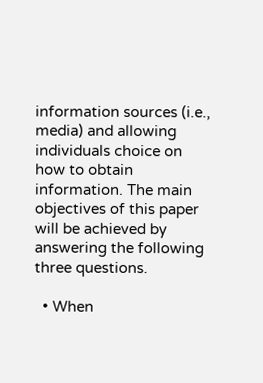information sources (i.e., media) and allowing individuals choice on how to obtain information. The main objectives of this paper will be achieved by answering the following three questions.

  • When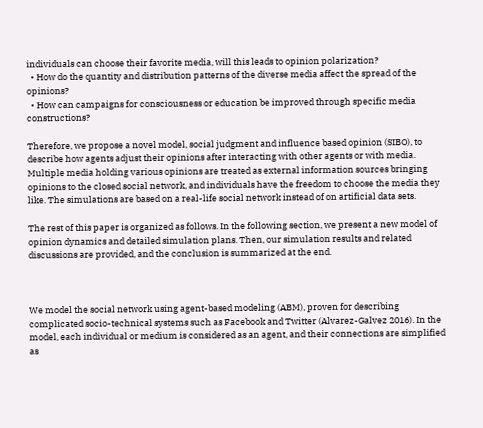individuals can choose their favorite media, will this leads to opinion polarization?
  • How do the quantity and distribution patterns of the diverse media affect the spread of the opinions?
  • How can campaigns for consciousness or education be improved through specific media constructions?

Therefore, we propose a novel model, social judgment and influence based opinion (SIBO), to describe how agents adjust their opinions after interacting with other agents or with media. Multiple media holding various opinions are treated as external information sources bringing opinions to the closed social network, and individuals have the freedom to choose the media they like. The simulations are based on a real-life social network instead of on artificial data sets.

The rest of this paper is organized as follows. In the following section, we present a new model of opinion dynamics and detailed simulation plans. Then, our simulation results and related discussions are provided, and the conclusion is summarized at the end.



We model the social network using agent-based modeling (ABM), proven for describing complicated socio-technical systems such as Facebook and Twitter (Alvarez-Galvez 2016). In the model, each individual or medium is considered as an agent, and their connections are simplified as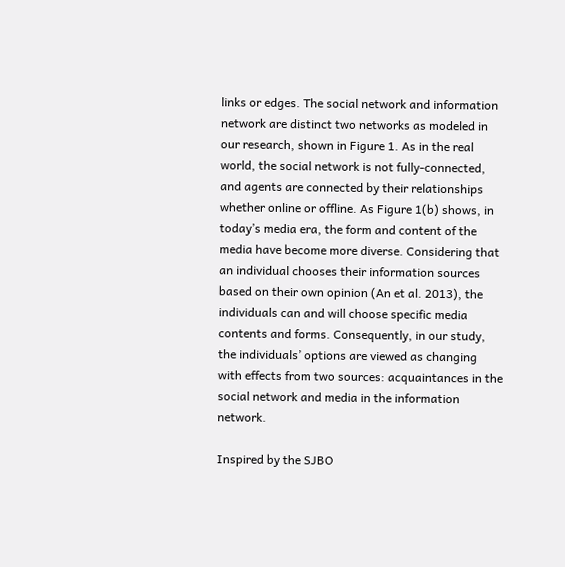links or edges. The social network and information network are distinct two networks as modeled in our research, shown in Figure 1. As in the real world, the social network is not fully-connected, and agents are connected by their relationships whether online or offline. As Figure 1(b) shows, in today’s media era, the form and content of the media have become more diverse. Considering that an individual chooses their information sources based on their own opinion (An et al. 2013), the individuals can and will choose specific media contents and forms. Consequently, in our study, the individuals’ options are viewed as changing with effects from two sources: acquaintances in the social network and media in the information network.

Inspired by the SJBO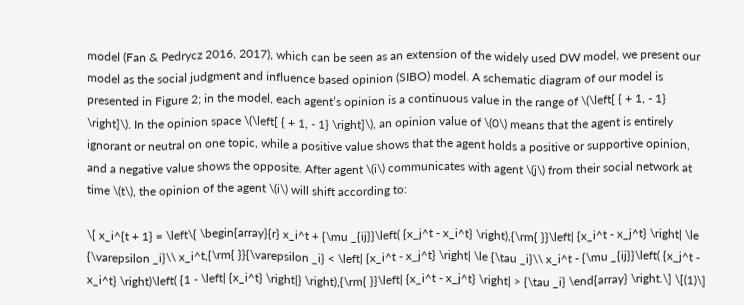model (Fan & Pedrycz 2016, 2017), which can be seen as an extension of the widely used DW model, we present our model as the social judgment and influence based opinion (SIBO) model. A schematic diagram of our model is presented in Figure 2; in the model, each agent’s opinion is a continuous value in the range of \(\left[ { + 1, - 1} \right]\). In the opinion space \(\left[ { + 1, - 1} \right]\), an opinion value of \(0\) means that the agent is entirely ignorant or neutral on one topic, while a positive value shows that the agent holds a positive or supportive opinion, and a negative value shows the opposite. After agent \(i\) communicates with agent \(j\) from their social network at time \(t\), the opinion of the agent \(i\) will shift according to:

\[ x_i^{t + 1} = \left\{ \begin{array}{r} x_i^t + {\mu _{ij}}\left( {x_j^t - x_i^t} \right),{\rm{ }}\left| {x_i^t - x_j^t} \right| \le {\varepsilon _i}\\ x_i^t,{\rm{ }}{\varepsilon _i} < \left| {x_i^t - x_j^t} \right| \le {\tau _i}\\ x_i^t - {\mu _{ij}}\left( {x_j^t - x_i^t} \right)\left( {1 - \left| {x_i^t} \right|} \right),{\rm{ }}\left| {x_i^t - x_j^t} \right| > {\tau _i} \end{array} \right.\] \[(1)\]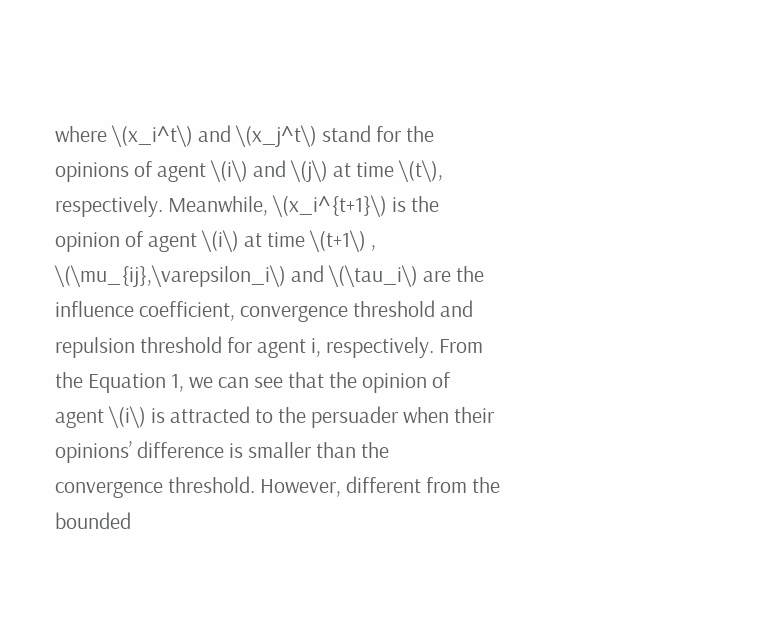where \(x_i^t\) and \(x_j^t\) stand for the opinions of agent \(i\) and \(j\) at time \(t\), respectively. Meanwhile, \(x_i^{t+1}\) is the opinion of agent \(i\) at time \(t+1\) , \(\mu_{ij},\varepsilon_i\) and \(\tau_i\) are the influence coefficient, convergence threshold and repulsion threshold for agent i, respectively. From the Equation 1, we can see that the opinion of agent \(i\) is attracted to the persuader when their opinions’ difference is smaller than the convergence threshold. However, different from the bounded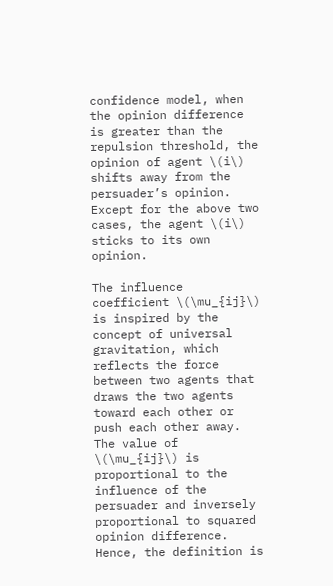confidence model, when the opinion difference is greater than the repulsion threshold, the opinion of agent \(i\) shifts away from the persuader’s opinion. Except for the above two cases, the agent \(i\) sticks to its own opinion.

The influence coefficient \(\mu_{ij}\) is inspired by the concept of universal gravitation, which reflects the force between two agents that draws the two agents toward each other or push each other away. The value of \(\mu_{ij}\) is proportional to the influence of the persuader and inversely proportional to squared opinion difference. Hence, the definition is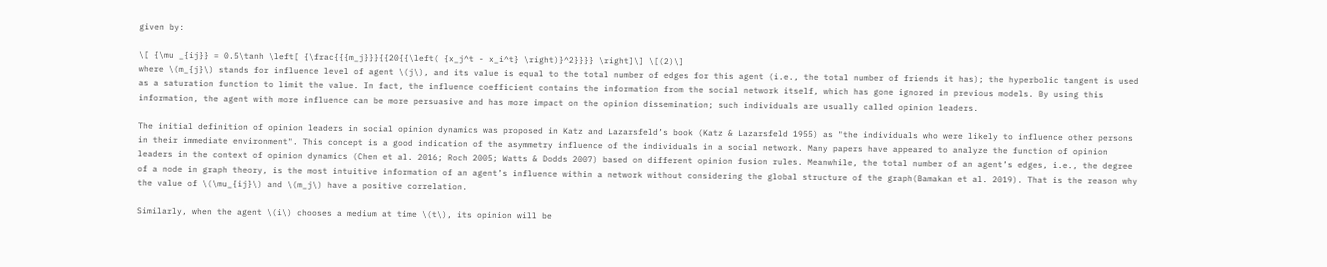given by:

\[ {\mu _{ij}} = 0.5\tanh \left[ {\frac{{{m_j}}}{{20{{\left( {x_j^t - x_i^t} \right)}^2}}}} \right]\] \[(2)\]
where \(m_{j}\) stands for influence level of agent \(j\), and its value is equal to the total number of edges for this agent (i.e., the total number of friends it has); the hyperbolic tangent is used as a saturation function to limit the value. In fact, the influence coefficient contains the information from the social network itself, which has gone ignored in previous models. By using this information, the agent with more influence can be more persuasive and has more impact on the opinion dissemination; such individuals are usually called opinion leaders.

The initial definition of opinion leaders in social opinion dynamics was proposed in Katz and Lazarsfeld’s book (Katz & Lazarsfeld 1955) as "the individuals who were likely to influence other persons in their immediate environment". This concept is a good indication of the asymmetry influence of the individuals in a social network. Many papers have appeared to analyze the function of opinion leaders in the context of opinion dynamics (Chen et al. 2016; Roch 2005; Watts & Dodds 2007) based on different opinion fusion rules. Meanwhile, the total number of an agent’s edges, i.e., the degree of a node in graph theory, is the most intuitive information of an agent’s influence within a network without considering the global structure of the graph(Bamakan et al. 2019). That is the reason why the value of \(\mu_{ij}\) and \(m_j\) have a positive correlation.

Similarly, when the agent \(i\) chooses a medium at time \(t\), its opinion will be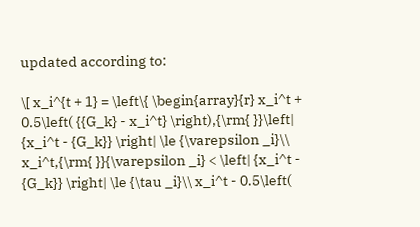updated according to:

\[ x_i^{t + 1} = \left\{ \begin{array}{r} x_i^t + 0.5\left( {{G_k} - x_i^t} \right),{\rm{ }}\left| {x_i^t - {G_k}} \right| \le {\varepsilon _i}\\ x_i^t,{\rm{ }}{\varepsilon _i} < \left| {x_i^t - {G_k}} \right| \le {\tau _i}\\ x_i^t - 0.5\left(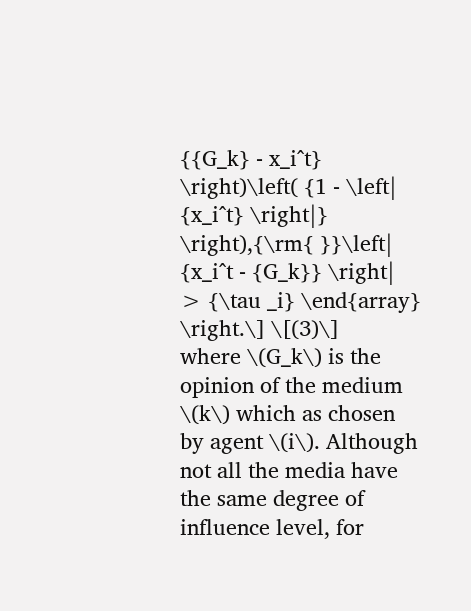{{G_k} - x_i^t} \right)\left( {1 - \left| {x_i^t} \right|} \right),{\rm{ }}\left| {x_i^t - {G_k}} \right| > {\tau _i} \end{array} \right.\] \[(3)\]
where \(G_k\) is the opinion of the medium \(k\) which as chosen by agent \(i\). Although not all the media have the same degree of influence level, for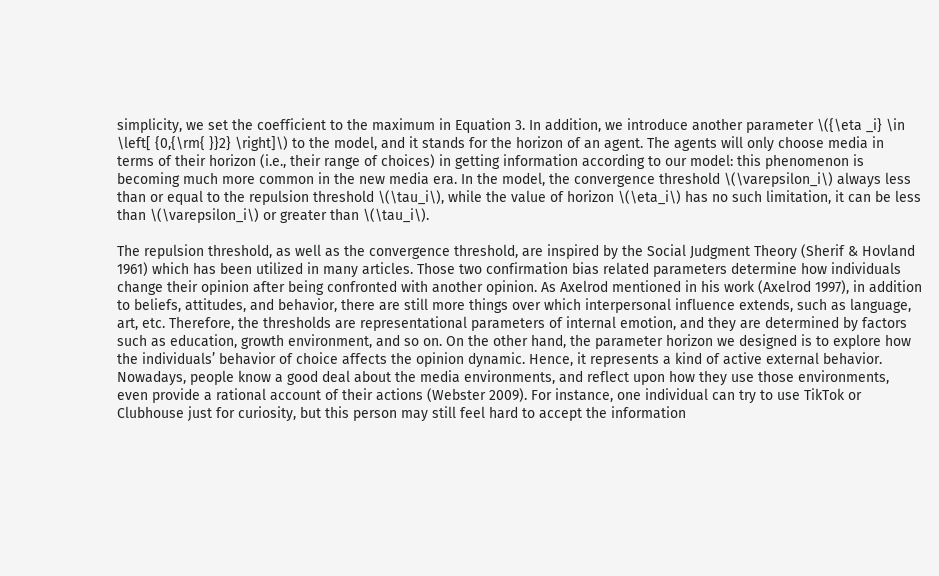simplicity, we set the coefficient to the maximum in Equation 3. In addition, we introduce another parameter \({\eta _i} \in \left[ {0,{\rm{ }}2} \right]\) to the model, and it stands for the horizon of an agent. The agents will only choose media in terms of their horizon (i.e., their range of choices) in getting information according to our model: this phenomenon is becoming much more common in the new media era. In the model, the convergence threshold \(\varepsilon_i\) always less than or equal to the repulsion threshold \(\tau_i\), while the value of horizon \(\eta_i\) has no such limitation, it can be less than \(\varepsilon_i\) or greater than \(\tau_i\).

The repulsion threshold, as well as the convergence threshold, are inspired by the Social Judgment Theory (Sherif & Hovland 1961) which has been utilized in many articles. Those two confirmation bias related parameters determine how individuals change their opinion after being confronted with another opinion. As Axelrod mentioned in his work (Axelrod 1997), in addition to beliefs, attitudes, and behavior, there are still more things over which interpersonal influence extends, such as language, art, etc. Therefore, the thresholds are representational parameters of internal emotion, and they are determined by factors such as education, growth environment, and so on. On the other hand, the parameter horizon we designed is to explore how the individuals’ behavior of choice affects the opinion dynamic. Hence, it represents a kind of active external behavior. Nowadays, people know a good deal about the media environments, and reflect upon how they use those environments, even provide a rational account of their actions (Webster 2009). For instance, one individual can try to use TikTok or Clubhouse just for curiosity, but this person may still feel hard to accept the information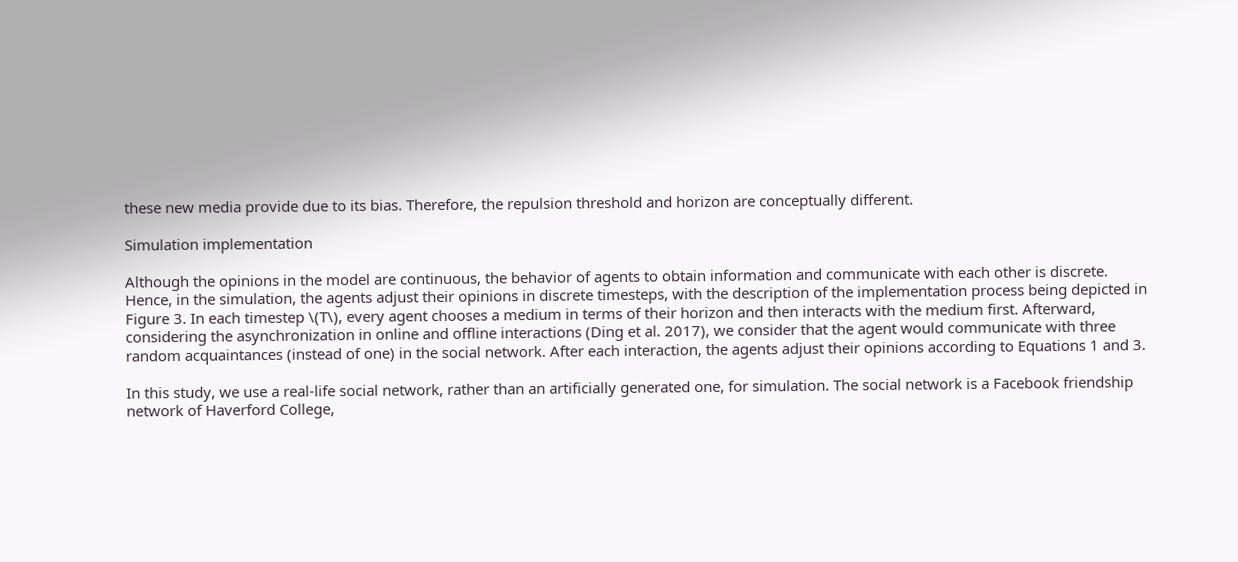these new media provide due to its bias. Therefore, the repulsion threshold and horizon are conceptually different.

Simulation implementation

Although the opinions in the model are continuous, the behavior of agents to obtain information and communicate with each other is discrete. Hence, in the simulation, the agents adjust their opinions in discrete timesteps, with the description of the implementation process being depicted in Figure 3. In each timestep \(T\), every agent chooses a medium in terms of their horizon and then interacts with the medium first. Afterward, considering the asynchronization in online and offline interactions (Ding et al. 2017), we consider that the agent would communicate with three random acquaintances (instead of one) in the social network. After each interaction, the agents adjust their opinions according to Equations 1 and 3.

In this study, we use a real-life social network, rather than an artificially generated one, for simulation. The social network is a Facebook friendship network of Haverford College,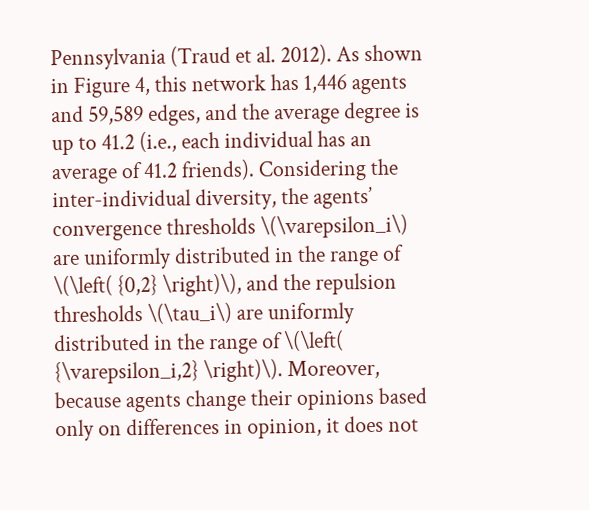Pennsylvania (Traud et al. 2012). As shown in Figure 4, this network has 1,446 agents and 59,589 edges, and the average degree is up to 41.2 (i.e., each individual has an average of 41.2 friends). Considering the inter-individual diversity, the agents’ convergence thresholds \(\varepsilon_i\) are uniformly distributed in the range of \(\left( {0,2} \right)\), and the repulsion thresholds \(\tau_i\) are uniformly distributed in the range of \(\left( {\varepsilon_i,2} \right)\). Moreover, because agents change their opinions based only on differences in opinion, it does not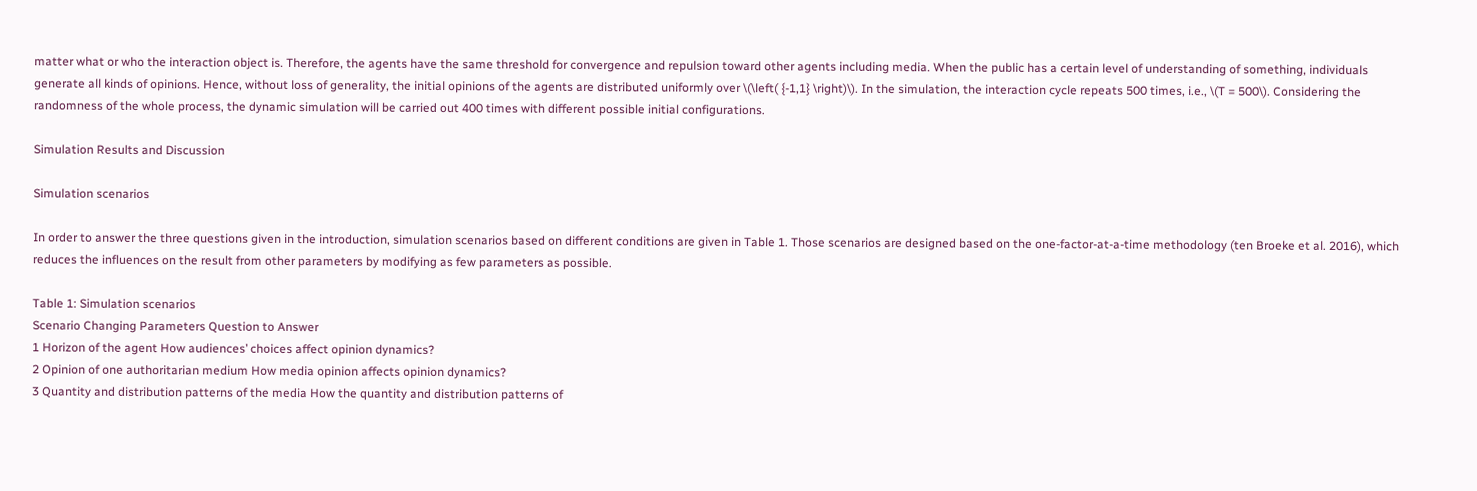matter what or who the interaction object is. Therefore, the agents have the same threshold for convergence and repulsion toward other agents including media. When the public has a certain level of understanding of something, individuals generate all kinds of opinions. Hence, without loss of generality, the initial opinions of the agents are distributed uniformly over \(\left( {-1,1} \right)\). In the simulation, the interaction cycle repeats 500 times, i.e., \(T = 500\). Considering the randomness of the whole process, the dynamic simulation will be carried out 400 times with different possible initial configurations.

Simulation Results and Discussion

Simulation scenarios

In order to answer the three questions given in the introduction, simulation scenarios based on different conditions are given in Table 1. Those scenarios are designed based on the one-factor-at-a-time methodology (ten Broeke et al. 2016), which reduces the influences on the result from other parameters by modifying as few parameters as possible.

Table 1: Simulation scenarios
Scenario Changing Parameters Question to Answer
1 Horizon of the agent How audiences’ choices affect opinion dynamics?
2 Opinion of one authoritarian medium How media opinion affects opinion dynamics?
3 Quantity and distribution patterns of the media How the quantity and distribution patterns of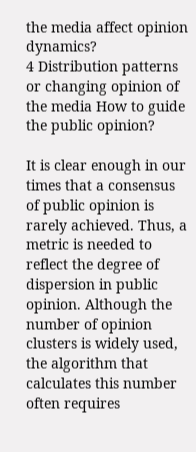the media affect opinion dynamics?
4 Distribution patterns or changing opinion of the media How to guide the public opinion?

It is clear enough in our times that a consensus of public opinion is rarely achieved. Thus, a metric is needed to reflect the degree of dispersion in public opinion. Although the number of opinion clusters is widely used, the algorithm that calculates this number often requires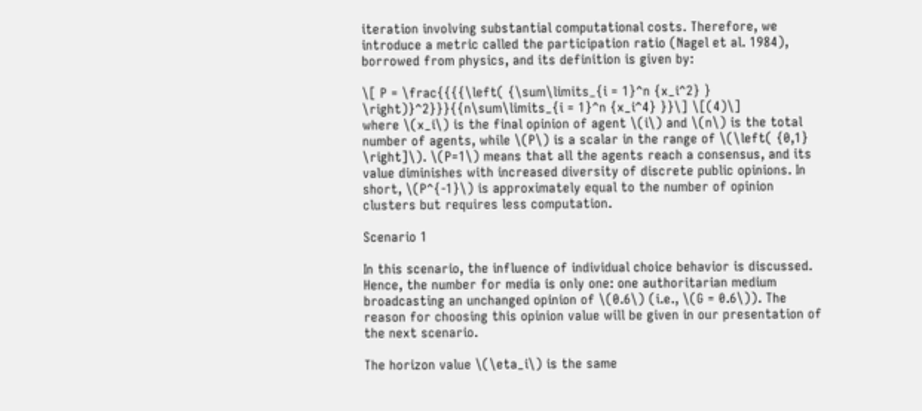iteration involving substantial computational costs. Therefore, we introduce a metric called the participation ratio (Nagel et al. 1984), borrowed from physics, and its definition is given by:

\[ P = \frac{{{{\left( {\sum\limits_{i = 1}^n {x_i^2} } \right)}^2}}}{{n\sum\limits_{i = 1}^n {x_i^4} }}\] \[(4)\]
where \(x_i\) is the final opinion of agent \(i\) and \(n\) is the total number of agents, while \(P\) is a scalar in the range of \(\left( {0,1} \right]\). \(P=1\) means that all the agents reach a consensus, and its value diminishes with increased diversity of discrete public opinions. In short, \(P^{-1}\) is approximately equal to the number of opinion clusters but requires less computation.

Scenario 1

In this scenario, the influence of individual choice behavior is discussed. Hence, the number for media is only one: one authoritarian medium broadcasting an unchanged opinion of \(0.6\) (i.e., \(G = 0.6\)). The reason for choosing this opinion value will be given in our presentation of the next scenario.

The horizon value \(\eta_i\) is the same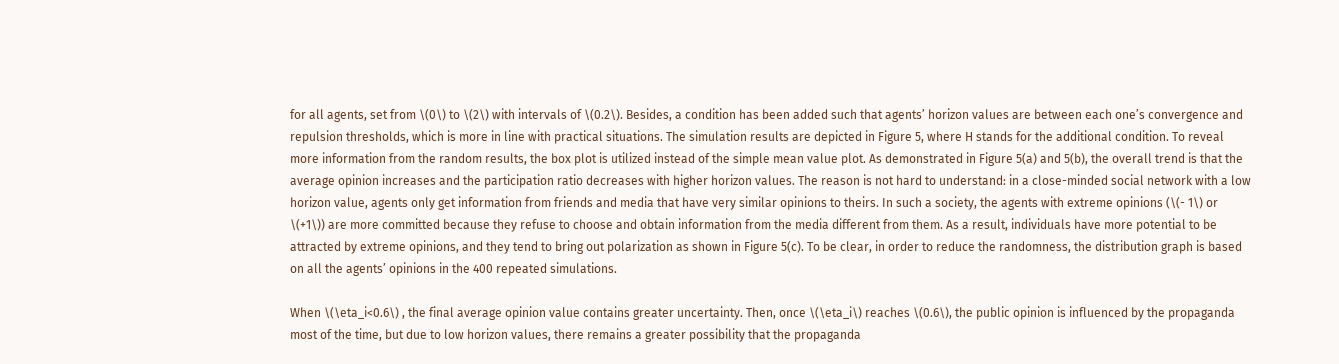for all agents, set from \(0\) to \(2\) with intervals of \(0.2\). Besides, a condition has been added such that agents’ horizon values are between each one’s convergence and repulsion thresholds, which is more in line with practical situations. The simulation results are depicted in Figure 5, where H stands for the additional condition. To reveal more information from the random results, the box plot is utilized instead of the simple mean value plot. As demonstrated in Figure 5(a) and 5(b), the overall trend is that the average opinion increases and the participation ratio decreases with higher horizon values. The reason is not hard to understand: in a close-minded social network with a low horizon value, agents only get information from friends and media that have very similar opinions to theirs. In such a society, the agents with extreme opinions (\(- 1\) or \(+1\)) are more committed because they refuse to choose and obtain information from the media different from them. As a result, individuals have more potential to be attracted by extreme opinions, and they tend to bring out polarization as shown in Figure 5(c). To be clear, in order to reduce the randomness, the distribution graph is based on all the agents’ opinions in the 400 repeated simulations.

When \(\eta_i<0.6\) , the final average opinion value contains greater uncertainty. Then, once \(\eta_i\) reaches \(0.6\), the public opinion is influenced by the propaganda most of the time, but due to low horizon values, there remains a greater possibility that the propaganda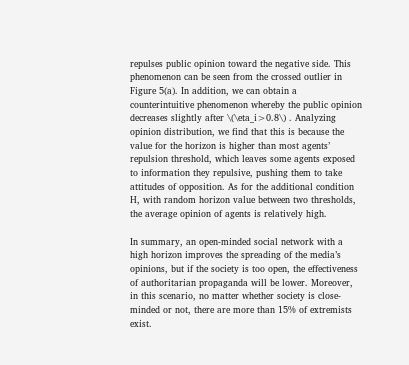repulses public opinion toward the negative side. This phenomenon can be seen from the crossed outlier in Figure 5(a). In addition, we can obtain a counterintuitive phenomenon whereby the public opinion decreases slightly after \(\eta_i>0.8\) . Analyzing opinion distribution, we find that this is because the value for the horizon is higher than most agents’ repulsion threshold, which leaves some agents exposed to information they repulsive, pushing them to take attitudes of opposition. As for the additional condition H, with random horizon value between two thresholds, the average opinion of agents is relatively high.

In summary, an open-minded social network with a high horizon improves the spreading of the media’s opinions, but if the society is too open, the effectiveness of authoritarian propaganda will be lower. Moreover, in this scenario, no matter whether society is close-minded or not, there are more than 15% of extremists exist.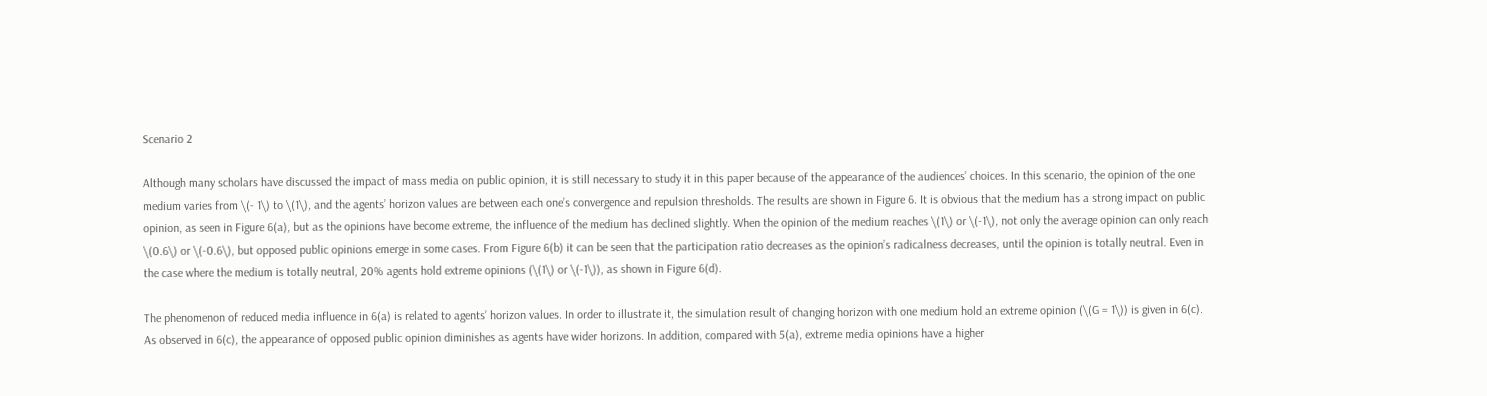Scenario 2

Although many scholars have discussed the impact of mass media on public opinion, it is still necessary to study it in this paper because of the appearance of the audiences’ choices. In this scenario, the opinion of the one medium varies from \(- 1\) to \(1\), and the agents’ horizon values are between each one’s convergence and repulsion thresholds. The results are shown in Figure 6. It is obvious that the medium has a strong impact on public opinion, as seen in Figure 6(a), but as the opinions have become extreme, the influence of the medium has declined slightly. When the opinion of the medium reaches \(1\) or \(-1\), not only the average opinion can only reach \(0.6\) or \(-0.6\), but opposed public opinions emerge in some cases. From Figure 6(b) it can be seen that the participation ratio decreases as the opinion’s radicalness decreases, until the opinion is totally neutral. Even in the case where the medium is totally neutral, 20% agents hold extreme opinions (\(1\) or \(-1\)), as shown in Figure 6(d).

The phenomenon of reduced media influence in 6(a) is related to agents’ horizon values. In order to illustrate it, the simulation result of changing horizon with one medium hold an extreme opinion (\(G = 1\)) is given in 6(c). As observed in 6(c), the appearance of opposed public opinion diminishes as agents have wider horizons. In addition, compared with 5(a), extreme media opinions have a higher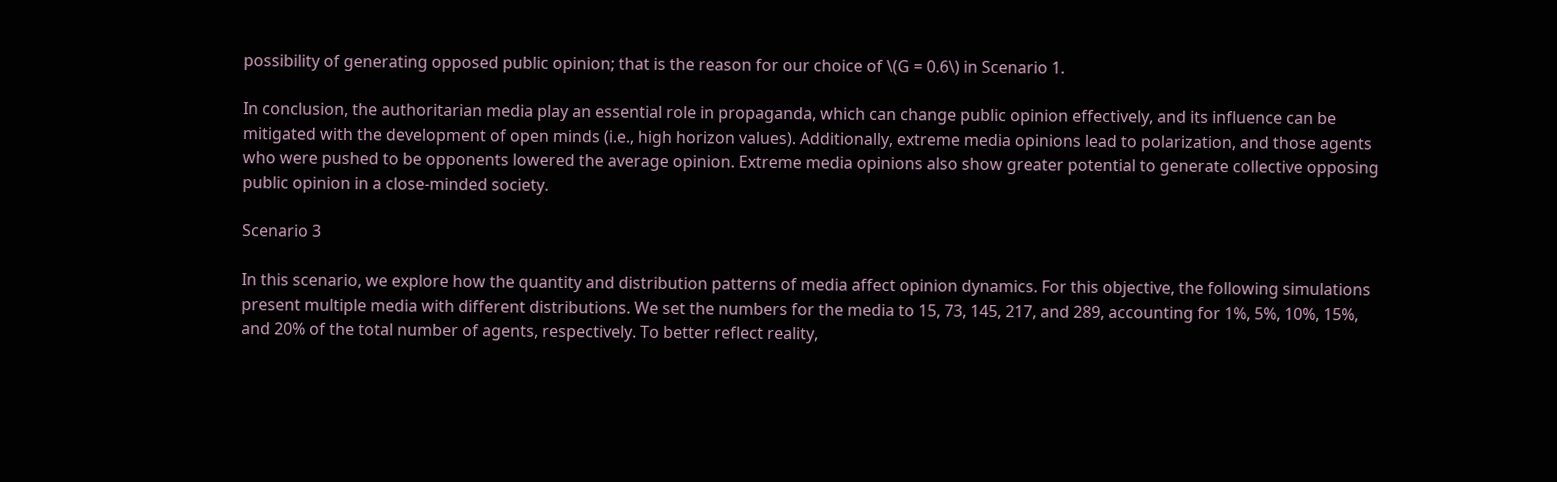possibility of generating opposed public opinion; that is the reason for our choice of \(G = 0.6\) in Scenario 1.

In conclusion, the authoritarian media play an essential role in propaganda, which can change public opinion effectively, and its influence can be mitigated with the development of open minds (i.e., high horizon values). Additionally, extreme media opinions lead to polarization, and those agents who were pushed to be opponents lowered the average opinion. Extreme media opinions also show greater potential to generate collective opposing public opinion in a close-minded society.

Scenario 3

In this scenario, we explore how the quantity and distribution patterns of media affect opinion dynamics. For this objective, the following simulations present multiple media with different distributions. We set the numbers for the media to 15, 73, 145, 217, and 289, accounting for 1%, 5%, 10%, 15%, and 20% of the total number of agents, respectively. To better reflect reality,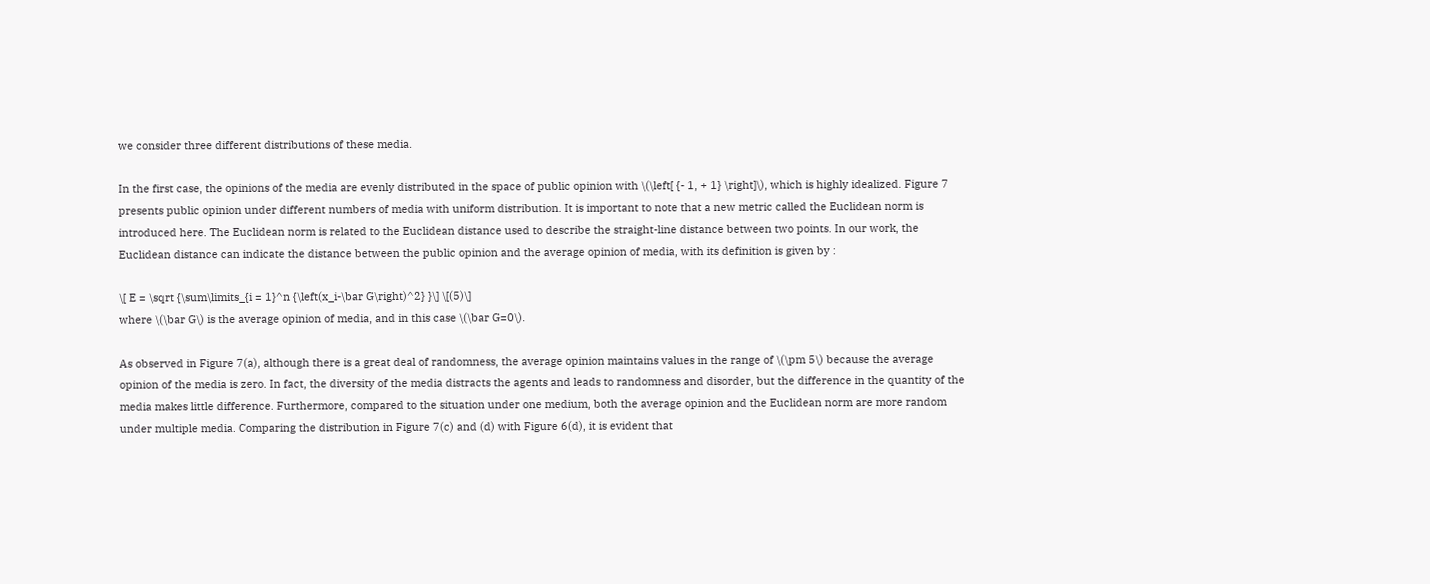we consider three different distributions of these media.

In the first case, the opinions of the media are evenly distributed in the space of public opinion with \(\left[ {- 1, + 1} \right]\), which is highly idealized. Figure 7 presents public opinion under different numbers of media with uniform distribution. It is important to note that a new metric called the Euclidean norm is introduced here. The Euclidean norm is related to the Euclidean distance used to describe the straight-line distance between two points. In our work, the Euclidean distance can indicate the distance between the public opinion and the average opinion of media, with its definition is given by :

\[ E = \sqrt {\sum\limits_{i = 1}^n {\left(x_i-\bar G\right)^2} }\] \[(5)\]
where \(\bar G\) is the average opinion of media, and in this case \(\bar G=0\).

As observed in Figure 7(a), although there is a great deal of randomness, the average opinion maintains values in the range of \(\pm 5\) because the average opinion of the media is zero. In fact, the diversity of the media distracts the agents and leads to randomness and disorder, but the difference in the quantity of the media makes little difference. Furthermore, compared to the situation under one medium, both the average opinion and the Euclidean norm are more random under multiple media. Comparing the distribution in Figure 7(c) and (d) with Figure 6(d), it is evident that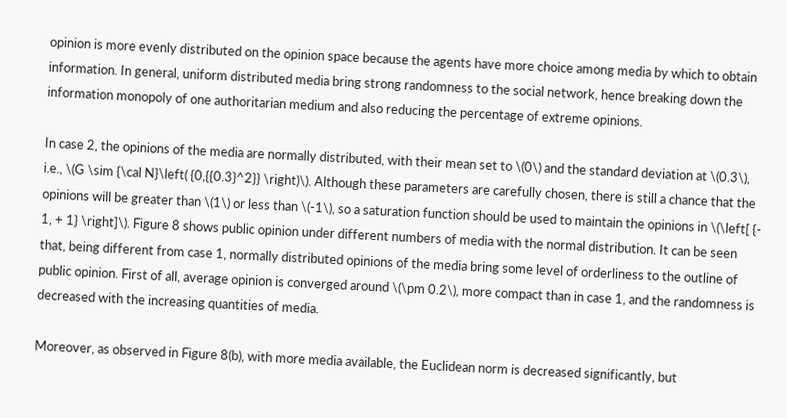opinion is more evenly distributed on the opinion space because the agents have more choice among media by which to obtain information. In general, uniform distributed media bring strong randomness to the social network, hence breaking down the information monopoly of one authoritarian medium and also reducing the percentage of extreme opinions.

In case 2, the opinions of the media are normally distributed, with their mean set to \(0\) and the standard deviation at \(0.3\), i.e., \(G \sim {\cal N}\left( {0,{{0.3}^2}} \right)\). Although these parameters are carefully chosen, there is still a chance that the opinions will be greater than \(1\) or less than \(-1\), so a saturation function should be used to maintain the opinions in \(\left[ {- 1, + 1} \right]\). Figure 8 shows public opinion under different numbers of media with the normal distribution. It can be seen that, being different from case 1, normally distributed opinions of the media bring some level of orderliness to the outline of public opinion. First of all, average opinion is converged around \(\pm 0.2\), more compact than in case 1, and the randomness is decreased with the increasing quantities of media.

Moreover, as observed in Figure 8(b), with more media available, the Euclidean norm is decreased significantly, but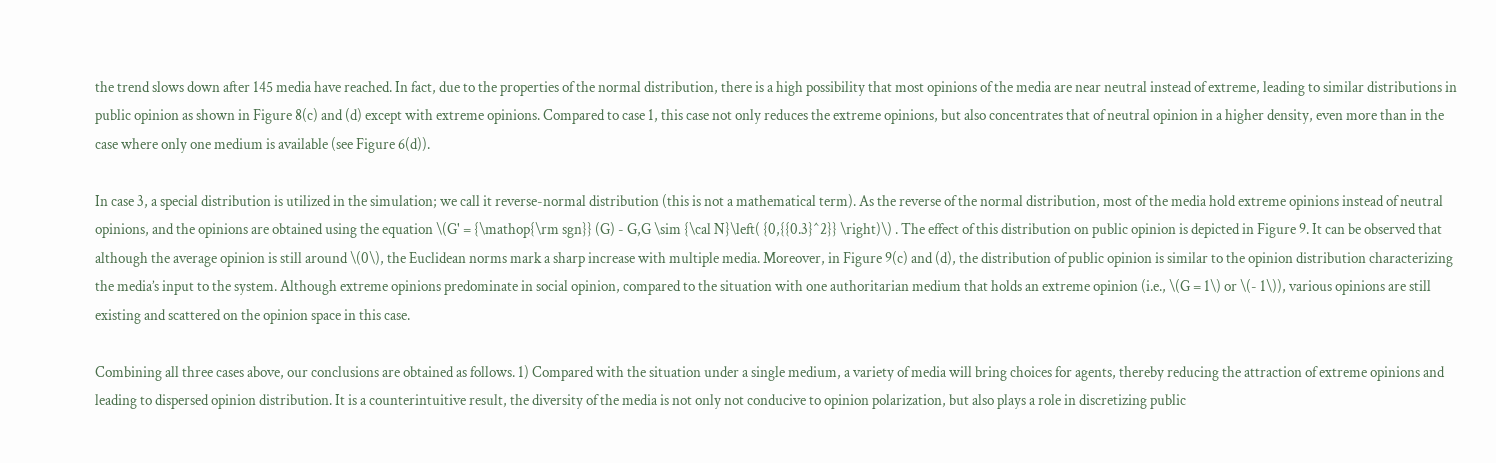the trend slows down after 145 media have reached. In fact, due to the properties of the normal distribution, there is a high possibility that most opinions of the media are near neutral instead of extreme, leading to similar distributions in public opinion as shown in Figure 8(c) and (d) except with extreme opinions. Compared to case 1, this case not only reduces the extreme opinions, but also concentrates that of neutral opinion in a higher density, even more than in the case where only one medium is available (see Figure 6(d)).

In case 3, a special distribution is utilized in the simulation; we call it reverse-normal distribution (this is not a mathematical term). As the reverse of the normal distribution, most of the media hold extreme opinions instead of neutral opinions, and the opinions are obtained using the equation \(G' = {\mathop{\rm sgn}} (G) - G,G \sim {\cal N}\left( {0,{{0.3}^2}} \right)\) . The effect of this distribution on public opinion is depicted in Figure 9. It can be observed that although the average opinion is still around \(0\), the Euclidean norms mark a sharp increase with multiple media. Moreover, in Figure 9(c) and (d), the distribution of public opinion is similar to the opinion distribution characterizing the media’s input to the system. Although extreme opinions predominate in social opinion, compared to the situation with one authoritarian medium that holds an extreme opinion (i.e., \(G = 1\) or \(- 1\)), various opinions are still existing and scattered on the opinion space in this case.

Combining all three cases above, our conclusions are obtained as follows. 1) Compared with the situation under a single medium, a variety of media will bring choices for agents, thereby reducing the attraction of extreme opinions and leading to dispersed opinion distribution. It is a counterintuitive result, the diversity of the media is not only not conducive to opinion polarization, but also plays a role in discretizing public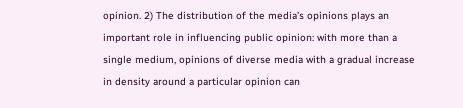opinion. 2) The distribution of the media’s opinions plays an important role in influencing public opinion: with more than a single medium, opinions of diverse media with a gradual increase in density around a particular opinion can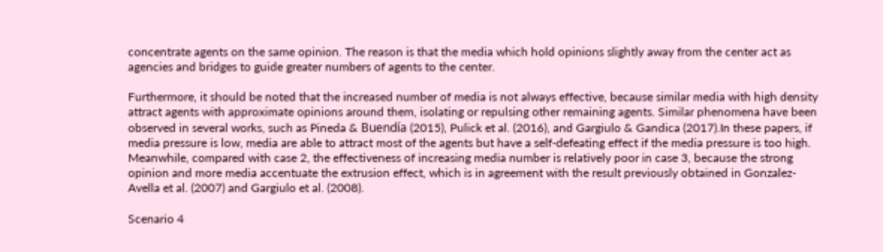concentrate agents on the same opinion. The reason is that the media which hold opinions slightly away from the center act as agencies and bridges to guide greater numbers of agents to the center.

Furthermore, it should be noted that the increased number of media is not always effective, because similar media with high density attract agents with approximate opinions around them, isolating or repulsing other remaining agents. Similar phenomena have been observed in several works, such as Pineda & Buendía (2015), Pulick et al. (2016), and Gargiulo & Gandica (2017).In these papers, if media pressure is low, media are able to attract most of the agents but have a self-defeating effect if the media pressure is too high. Meanwhile, compared with case 2, the effectiveness of increasing media number is relatively poor in case 3, because the strong opinion and more media accentuate the extrusion effect, which is in agreement with the result previously obtained in Gonzalez-Avella et al. (2007) and Gargiulo et al. (2008).

Scenario 4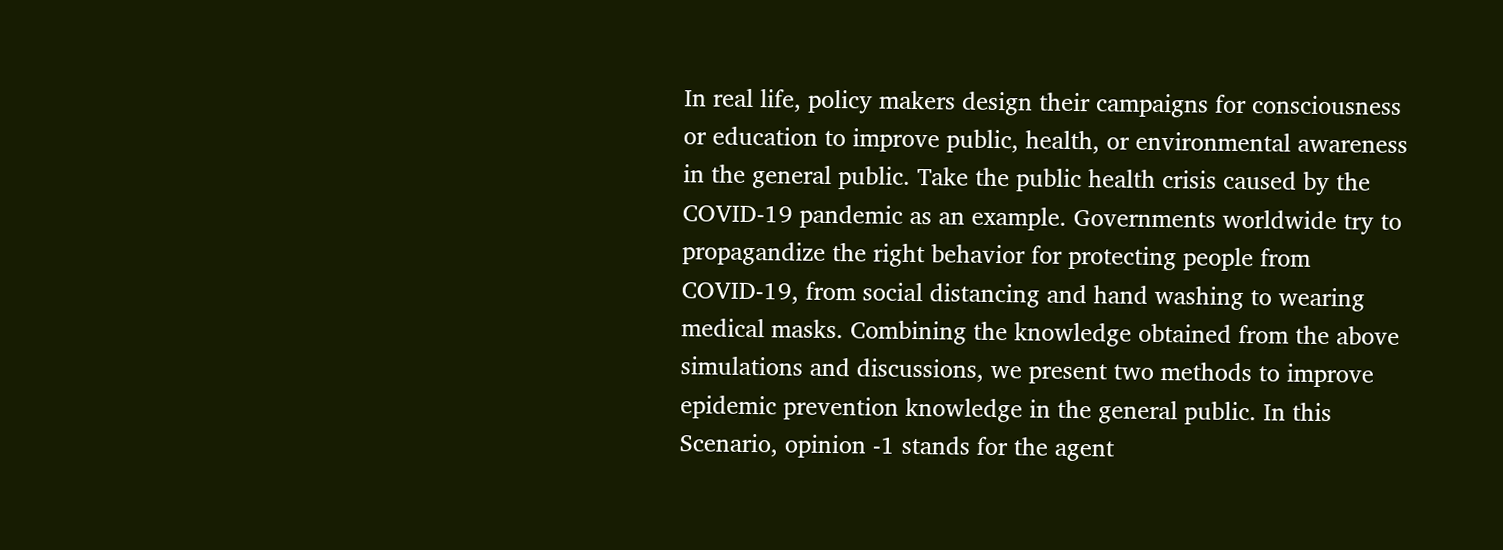In real life, policy makers design their campaigns for consciousness or education to improve public, health, or environmental awareness in the general public. Take the public health crisis caused by the COVID-19 pandemic as an example. Governments worldwide try to propagandize the right behavior for protecting people from COVID-19, from social distancing and hand washing to wearing medical masks. Combining the knowledge obtained from the above simulations and discussions, we present two methods to improve epidemic prevention knowledge in the general public. In this Scenario, opinion -1 stands for the agent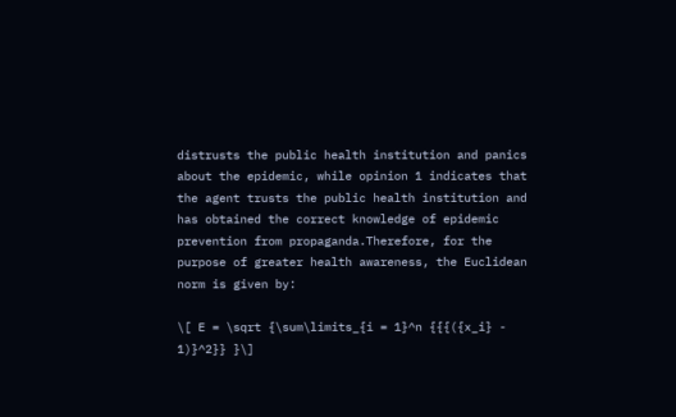distrusts the public health institution and panics about the epidemic, while opinion 1 indicates that the agent trusts the public health institution and has obtained the correct knowledge of epidemic prevention from propaganda.Therefore, for the purpose of greater health awareness, the Euclidean norm is given by:

\[ E = \sqrt {\sum\limits_{i = 1}^n {{{({x_i} - 1)}^2}} }\]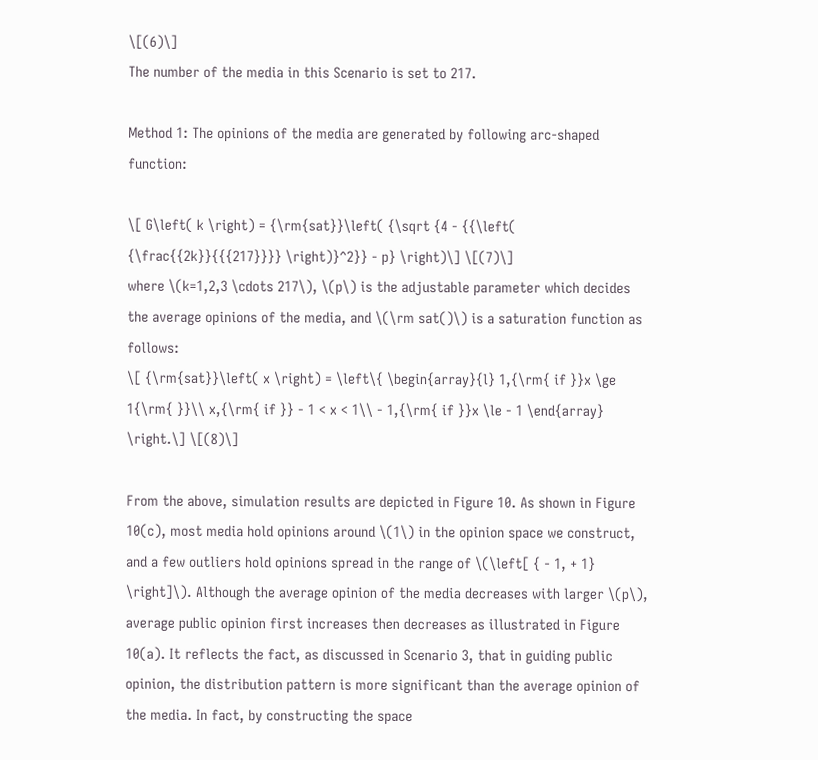\[(6)\]
The number of the media in this Scenario is set to 217.

Method 1: The opinions of the media are generated by following arc-shaped function:

\[ G\left( k \right) = {\rm{sat}}\left( {\sqrt {4 - {{\left( {\frac{{2k}}{{{217}}}} \right)}^2}} - p} \right)\] \[(7)\]
where \(k=1,2,3 \cdots 217\), \(p\) is the adjustable parameter which decides the average opinions of the media, and \(\rm sat()\) is a saturation function as follows:
\[ {\rm{sat}}\left( x \right) = \left\{ \begin{array}{l} 1,{\rm{ if }}x \ge 1{\rm{ }}\\ x,{\rm{ if }} - 1 < x < 1\\ - 1,{\rm{ if }}x \le - 1 \end{array} \right.\] \[(8)\]

From the above, simulation results are depicted in Figure 10. As shown in Figure 10(c), most media hold opinions around \(1\) in the opinion space we construct, and a few outliers hold opinions spread in the range of \(\left[ { - 1, + 1} \right]\). Although the average opinion of the media decreases with larger \(p\), average public opinion first increases then decreases as illustrated in Figure 10(a). It reflects the fact, as discussed in Scenario 3, that in guiding public opinion, the distribution pattern is more significant than the average opinion of the media. In fact, by constructing the space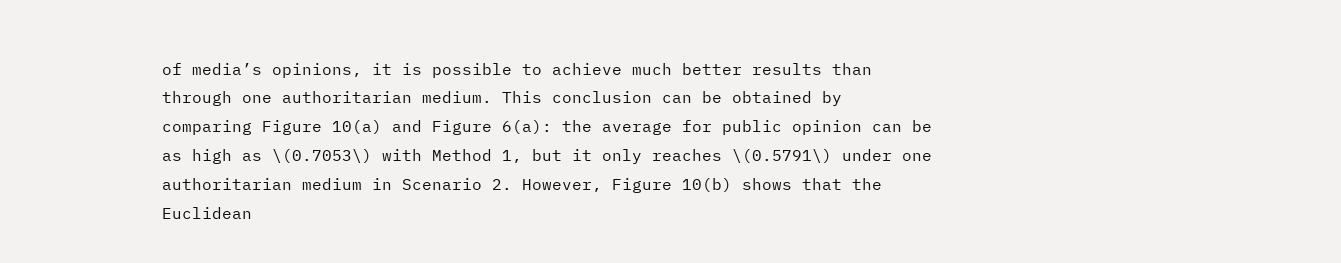of media’s opinions, it is possible to achieve much better results than through one authoritarian medium. This conclusion can be obtained by comparing Figure 10(a) and Figure 6(a): the average for public opinion can be as high as \(0.7053\) with Method 1, but it only reaches \(0.5791\) under one authoritarian medium in Scenario 2. However, Figure 10(b) shows that the Euclidean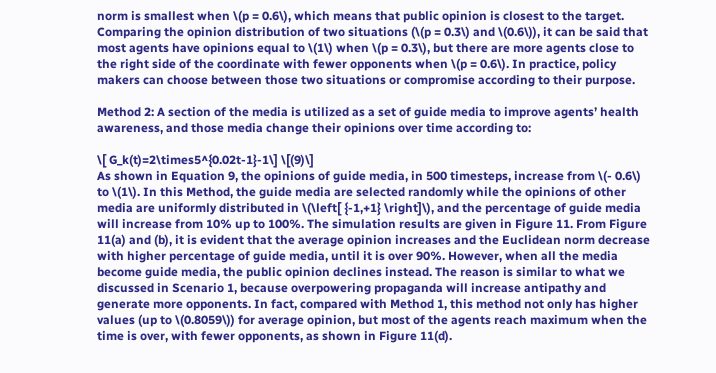norm is smallest when \(p = 0.6\), which means that public opinion is closest to the target. Comparing the opinion distribution of two situations (\(p = 0.3\) and \(0.6\)), it can be said that most agents have opinions equal to \(1\) when \(p = 0.3\), but there are more agents close to the right side of the coordinate with fewer opponents when \(p = 0.6\). In practice, policy makers can choose between those two situations or compromise according to their purpose.

Method 2: A section of the media is utilized as a set of guide media to improve agents’ health awareness, and those media change their opinions over time according to:

\[ G_k(t)=2\times5^{0.02t-1}-1\] \[(9)\]
As shown in Equation 9, the opinions of guide media, in 500 timesteps, increase from \(- 0.6\) to \(1\). In this Method, the guide media are selected randomly while the opinions of other media are uniformly distributed in \(\left[ {-1,+1} \right]\), and the percentage of guide media will increase from 10% up to 100%. The simulation results are given in Figure 11. From Figure 11(a) and (b), it is evident that the average opinion increases and the Euclidean norm decrease with higher percentage of guide media, until it is over 90%. However, when all the media become guide media, the public opinion declines instead. The reason is similar to what we discussed in Scenario 1, because overpowering propaganda will increase antipathy and generate more opponents. In fact, compared with Method 1, this method not only has higher values (up to \(0.8059\)) for average opinion, but most of the agents reach maximum when the time is over, with fewer opponents, as shown in Figure 11(d).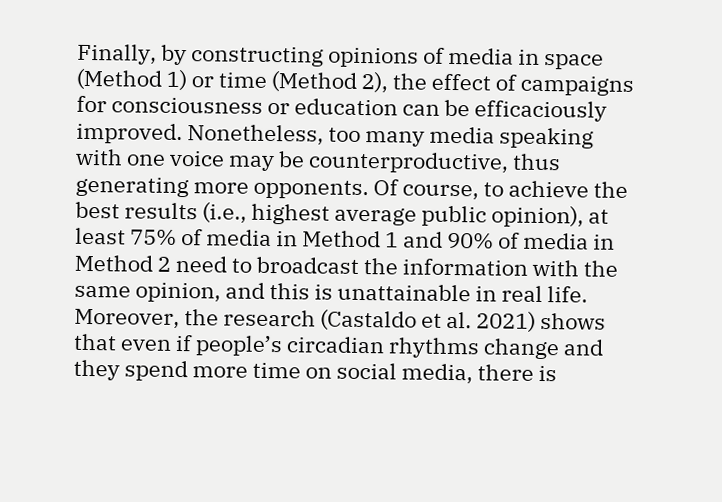Finally, by constructing opinions of media in space (Method 1) or time (Method 2), the effect of campaigns for consciousness or education can be efficaciously improved. Nonetheless, too many media speaking with one voice may be counterproductive, thus generating more opponents. Of course, to achieve the best results (i.e., highest average public opinion), at least 75% of media in Method 1 and 90% of media in Method 2 need to broadcast the information with the same opinion, and this is unattainable in real life. Moreover, the research (Castaldo et al. 2021) shows that even if people’s circadian rhythms change and they spend more time on social media, there is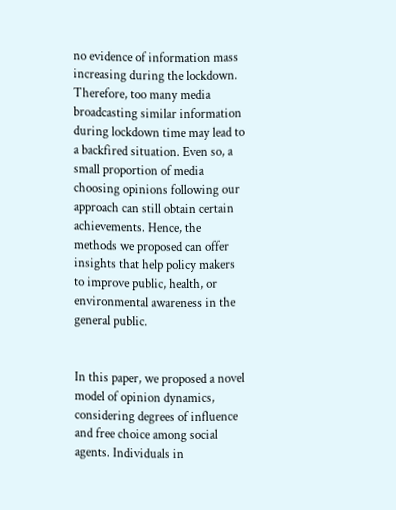no evidence of information mass increasing during the lockdown. Therefore, too many media broadcasting similar information during lockdown time may lead to a backfired situation. Even so, a small proportion of media choosing opinions following our approach can still obtain certain achievements. Hence, the methods we proposed can offer insights that help policy makers to improve public, health, or environmental awareness in the general public.


In this paper, we proposed a novel model of opinion dynamics, considering degrees of influence and free choice among social agents. Individuals in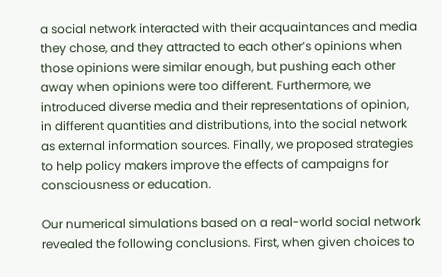a social network interacted with their acquaintances and media they chose, and they attracted to each other’s opinions when those opinions were similar enough, but pushing each other away when opinions were too different. Furthermore, we introduced diverse media and their representations of opinion, in different quantities and distributions, into the social network as external information sources. Finally, we proposed strategies to help policy makers improve the effects of campaigns for consciousness or education.

Our numerical simulations based on a real-world social network revealed the following conclusions. First, when given choices to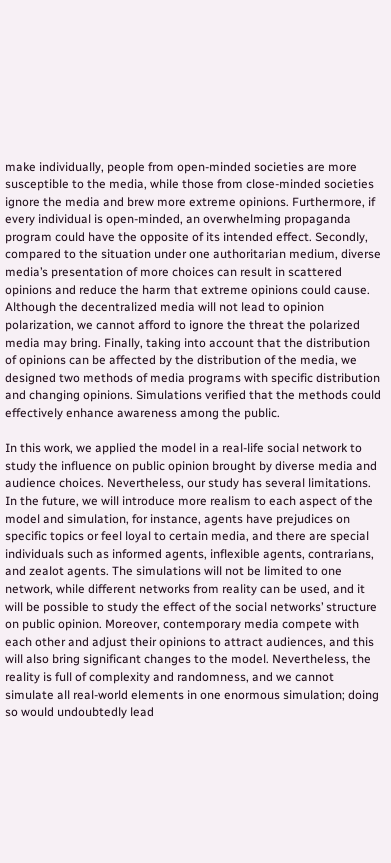make individually, people from open-minded societies are more susceptible to the media, while those from close-minded societies ignore the media and brew more extreme opinions. Furthermore, if every individual is open-minded, an overwhelming propaganda program could have the opposite of its intended effect. Secondly, compared to the situation under one authoritarian medium, diverse media’s presentation of more choices can result in scattered opinions and reduce the harm that extreme opinions could cause. Although the decentralized media will not lead to opinion polarization, we cannot afford to ignore the threat the polarized media may bring. Finally, taking into account that the distribution of opinions can be affected by the distribution of the media, we designed two methods of media programs with specific distribution and changing opinions. Simulations verified that the methods could effectively enhance awareness among the public.

In this work, we applied the model in a real-life social network to study the influence on public opinion brought by diverse media and audience choices. Nevertheless, our study has several limitations. In the future, we will introduce more realism to each aspect of the model and simulation, for instance, agents have prejudices on specific topics or feel loyal to certain media, and there are special individuals such as informed agents, inflexible agents, contrarians, and zealot agents. The simulations will not be limited to one network, while different networks from reality can be used, and it will be possible to study the effect of the social networks’ structure on public opinion. Moreover, contemporary media compete with each other and adjust their opinions to attract audiences, and this will also bring significant changes to the model. Nevertheless, the reality is full of complexity and randomness, and we cannot simulate all real-world elements in one enormous simulation; doing so would undoubtedly lead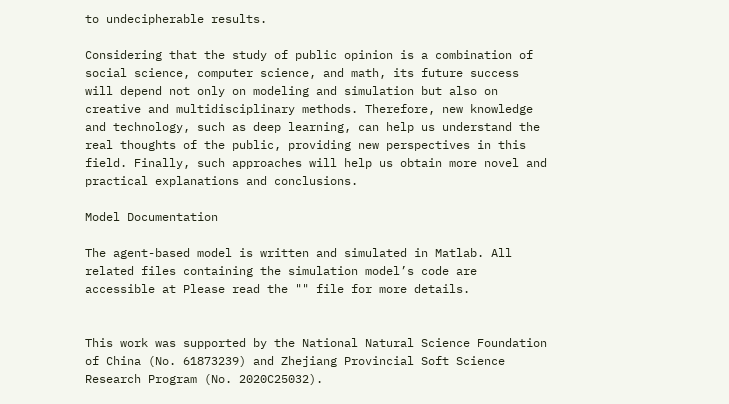to undecipherable results.

Considering that the study of public opinion is a combination of social science, computer science, and math, its future success will depend not only on modeling and simulation but also on creative and multidisciplinary methods. Therefore, new knowledge and technology, such as deep learning, can help us understand the real thoughts of the public, providing new perspectives in this field. Finally, such approaches will help us obtain more novel and practical explanations and conclusions.

Model Documentation

The agent-based model is written and simulated in Matlab. All related files containing the simulation model’s code are accessible at Please read the "" file for more details.


This work was supported by the National Natural Science Foundation of China (No. 61873239) and Zhejiang Provincial Soft Science Research Program (No. 2020C25032).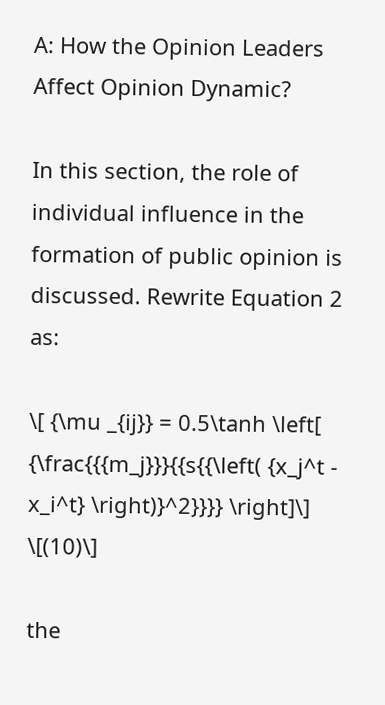A: How the Opinion Leaders Affect Opinion Dynamic?

In this section, the role of individual influence in the formation of public opinion is discussed. Rewrite Equation 2 as:

\[ {\mu _{ij}} = 0.5\tanh \left[ {\frac{{{m_j}}}{{s{{\left( {x_j^t - x_i^t} \right)}^2}}}} \right]\] \[(10)\]

the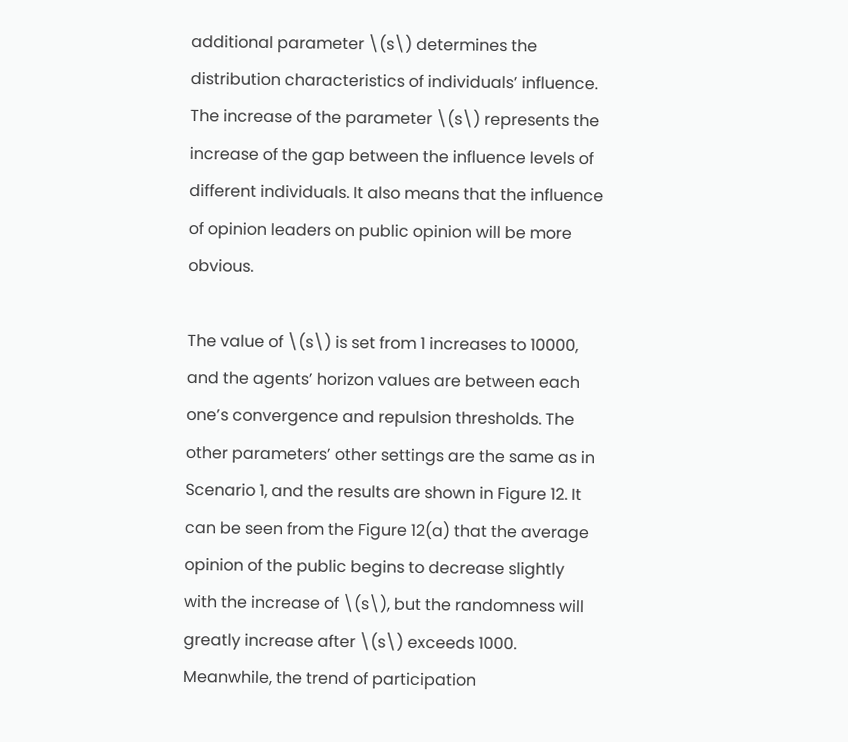additional parameter \(s\) determines the distribution characteristics of individuals’ influence. The increase of the parameter \(s\) represents the increase of the gap between the influence levels of different individuals. It also means that the influence of opinion leaders on public opinion will be more obvious.

The value of \(s\) is set from 1 increases to 10000, and the agents’ horizon values are between each one’s convergence and repulsion thresholds. The other parameters’ other settings are the same as in Scenario 1, and the results are shown in Figure 12. It can be seen from the Figure 12(a) that the average opinion of the public begins to decrease slightly with the increase of \(s\), but the randomness will greatly increase after \(s\) exceeds 1000. Meanwhile, the trend of participation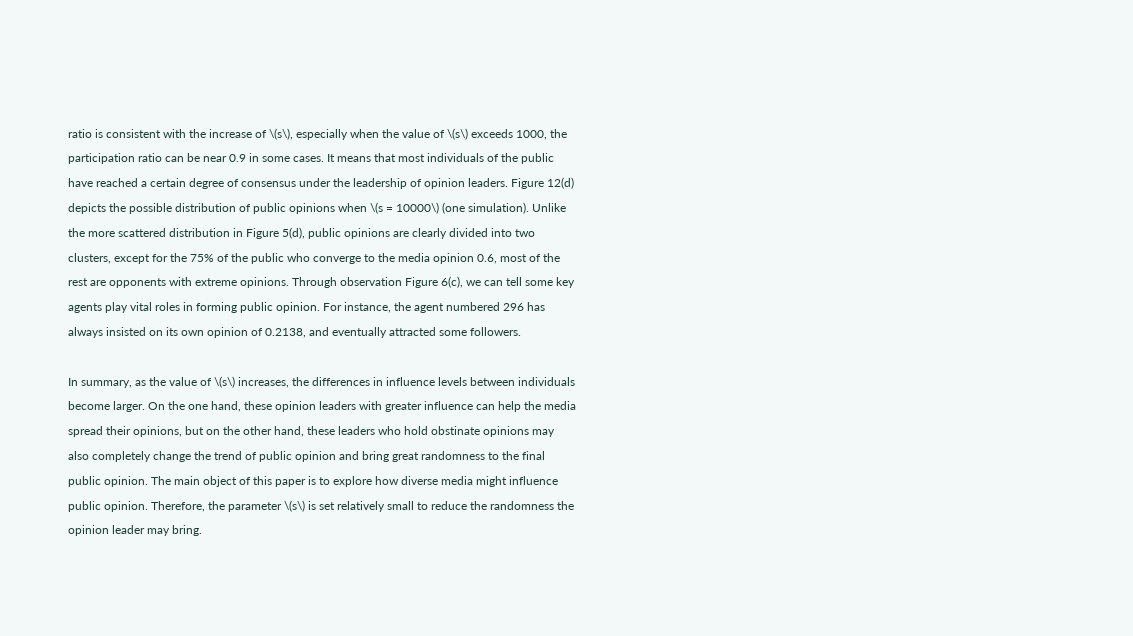ratio is consistent with the increase of \(s\), especially when the value of \(s\) exceeds 1000, the participation ratio can be near 0.9 in some cases. It means that most individuals of the public have reached a certain degree of consensus under the leadership of opinion leaders. Figure 12(d) depicts the possible distribution of public opinions when \(s = 10000\) (one simulation). Unlike the more scattered distribution in Figure 5(d), public opinions are clearly divided into two clusters, except for the 75% of the public who converge to the media opinion 0.6, most of the rest are opponents with extreme opinions. Through observation Figure 6(c), we can tell some key agents play vital roles in forming public opinion. For instance, the agent numbered 296 has always insisted on its own opinion of 0.2138, and eventually attracted some followers.

In summary, as the value of \(s\) increases, the differences in influence levels between individuals become larger. On the one hand, these opinion leaders with greater influence can help the media spread their opinions, but on the other hand, these leaders who hold obstinate opinions may also completely change the trend of public opinion and bring great randomness to the final public opinion. The main object of this paper is to explore how diverse media might influence public opinion. Therefore, the parameter \(s\) is set relatively small to reduce the randomness the opinion leader may bring.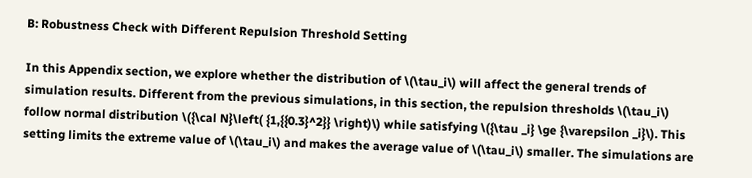B: Robustness Check with Different Repulsion Threshold Setting

In this Appendix section, we explore whether the distribution of \(\tau_i\) will affect the general trends of simulation results. Different from the previous simulations, in this section, the repulsion thresholds \(\tau_i\) follow normal distribution \({\cal N}\left( {1,{{0.3}^2}} \right)\) while satisfying \({\tau _i} \ge {\varepsilon _i}\). This setting limits the extreme value of \(\tau_i\) and makes the average value of \(\tau_i\) smaller. The simulations are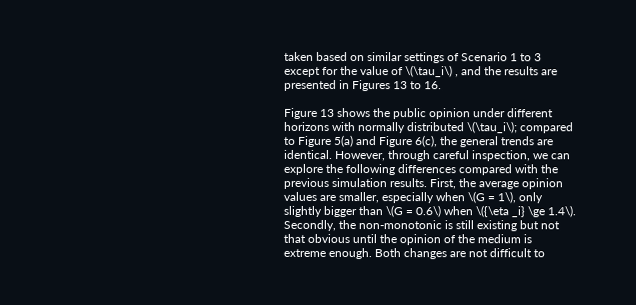taken based on similar settings of Scenario 1 to 3 except for the value of \(\tau_i\) , and the results are presented in Figures 13 to 16.

Figure 13 shows the public opinion under different horizons with normally distributed \(\tau_i\); compared to Figure 5(a) and Figure 6(c), the general trends are identical. However, through careful inspection, we can explore the following differences compared with the previous simulation results. First, the average opinion values are smaller, especially when \(G = 1\), only slightly bigger than \(G = 0.6\) when \({\eta _i} \ge 1.4\). Secondly, the non-monotonic is still existing but not that obvious until the opinion of the medium is extreme enough. Both changes are not difficult to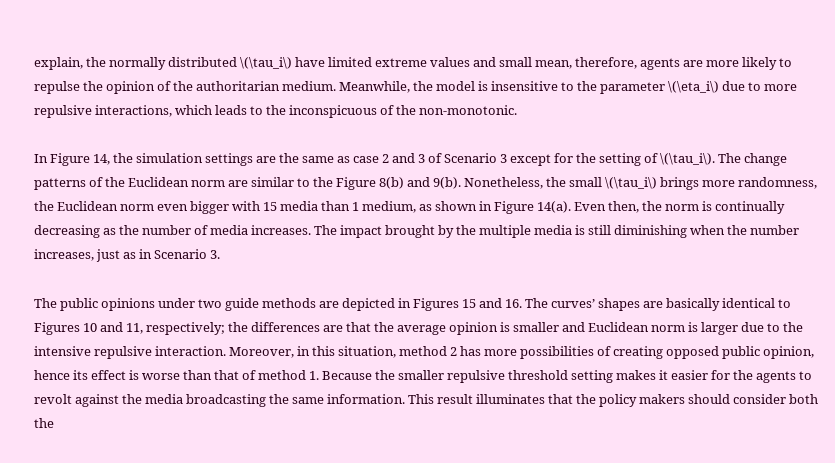explain, the normally distributed \(\tau_i\) have limited extreme values and small mean, therefore, agents are more likely to repulse the opinion of the authoritarian medium. Meanwhile, the model is insensitive to the parameter \(\eta_i\) due to more repulsive interactions, which leads to the inconspicuous of the non-monotonic.

In Figure 14, the simulation settings are the same as case 2 and 3 of Scenario 3 except for the setting of \(\tau_i\). The change patterns of the Euclidean norm are similar to the Figure 8(b) and 9(b). Nonetheless, the small \(\tau_i\) brings more randomness, the Euclidean norm even bigger with 15 media than 1 medium, as shown in Figure 14(a). Even then, the norm is continually decreasing as the number of media increases. The impact brought by the multiple media is still diminishing when the number increases, just as in Scenario 3.

The public opinions under two guide methods are depicted in Figures 15 and 16. The curves’ shapes are basically identical to Figures 10 and 11, respectively; the differences are that the average opinion is smaller and Euclidean norm is larger due to the intensive repulsive interaction. Moreover, in this situation, method 2 has more possibilities of creating opposed public opinion, hence its effect is worse than that of method 1. Because the smaller repulsive threshold setting makes it easier for the agents to revolt against the media broadcasting the same information. This result illuminates that the policy makers should consider both the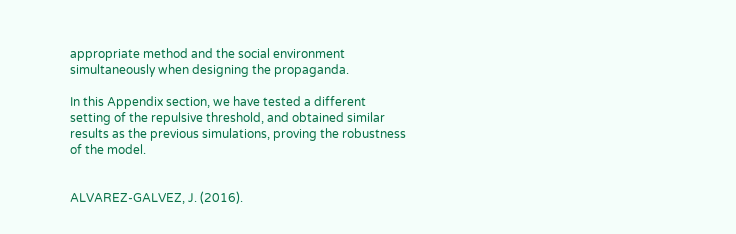appropriate method and the social environment simultaneously when designing the propaganda.

In this Appendix section, we have tested a different setting of the repulsive threshold, and obtained similar results as the previous simulations, proving the robustness of the model.


ALVAREZ-GALVEZ, J. (2016).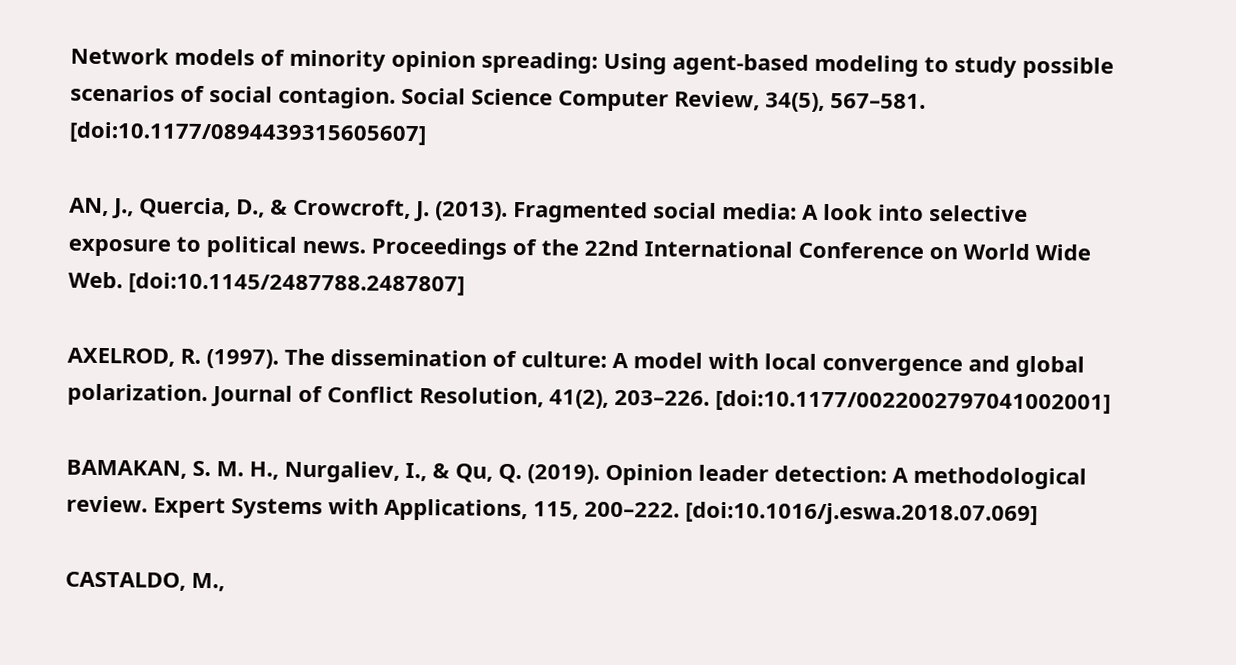Network models of minority opinion spreading: Using agent-based modeling to study possible scenarios of social contagion. Social Science Computer Review, 34(5), 567–581. [doi:10.1177/0894439315605607]

AN, J., Quercia, D., & Crowcroft, J. (2013). Fragmented social media: A look into selective exposure to political news. Proceedings of the 22nd International Conference on World Wide Web. [doi:10.1145/2487788.2487807]

AXELROD, R. (1997). The dissemination of culture: A model with local convergence and global polarization. Journal of Conflict Resolution, 41(2), 203–226. [doi:10.1177/0022002797041002001]

BAMAKAN, S. M. H., Nurgaliev, I., & Qu, Q. (2019). Opinion leader detection: A methodological review. Expert Systems with Applications, 115, 200–222. [doi:10.1016/j.eswa.2018.07.069]

CASTALDO, M.,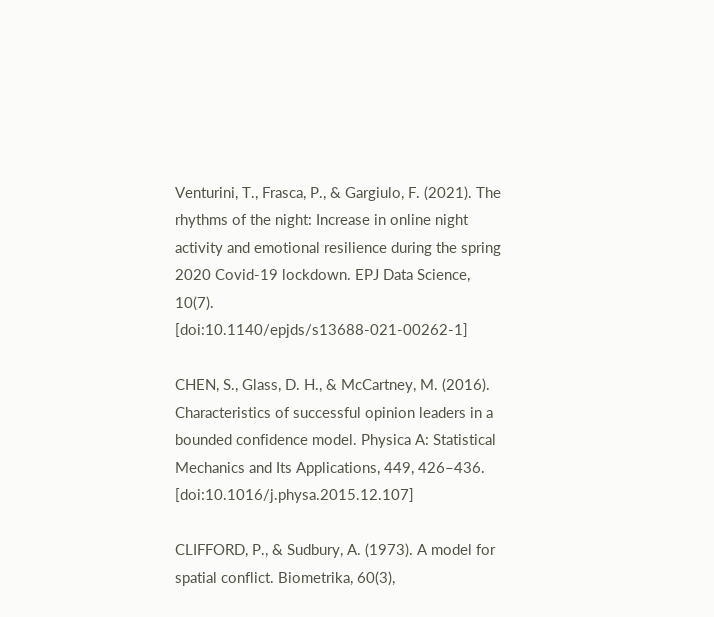Venturini, T., Frasca, P., & Gargiulo, F. (2021). The rhythms of the night: Increase in online night activity and emotional resilience during the spring 2020 Covid-19 lockdown. EPJ Data Science, 10(7). [doi:10.1140/epjds/s13688-021-00262-1]

CHEN, S., Glass, D. H., & McCartney, M. (2016). Characteristics of successful opinion leaders in a bounded confidence model. Physica A: Statistical Mechanics and Its Applications, 449, 426–436. [doi:10.1016/j.physa.2015.12.107]

CLIFFORD, P., & Sudbury, A. (1973). A model for spatial conflict. Biometrika, 60(3),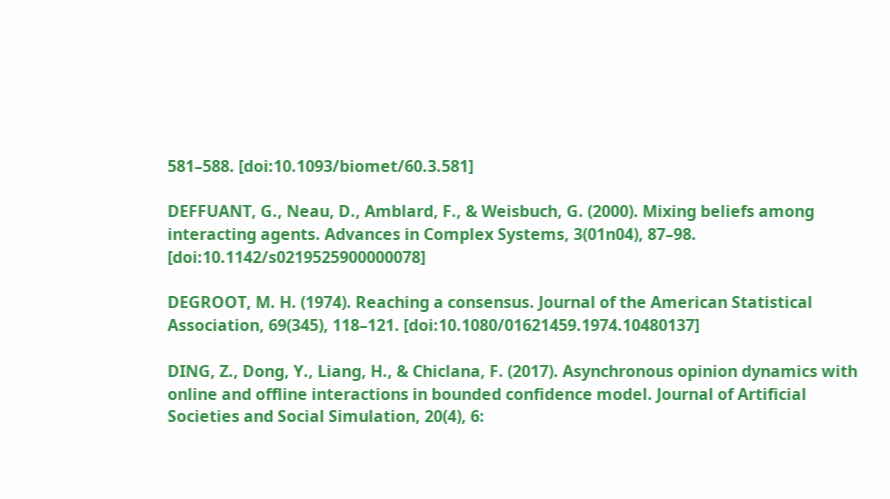581–588. [doi:10.1093/biomet/60.3.581]

DEFFUANT, G., Neau, D., Amblard, F., & Weisbuch, G. (2000). Mixing beliefs among interacting agents. Advances in Complex Systems, 3(01n04), 87–98. [doi:10.1142/s0219525900000078]

DEGROOT, M. H. (1974). Reaching a consensus. Journal of the American Statistical Association, 69(345), 118–121. [doi:10.1080/01621459.1974.10480137]

DING, Z., Dong, Y., Liang, H., & Chiclana, F. (2017). Asynchronous opinion dynamics with online and offline interactions in bounded confidence model. Journal of Artificial Societies and Social Simulation, 20(4), 6: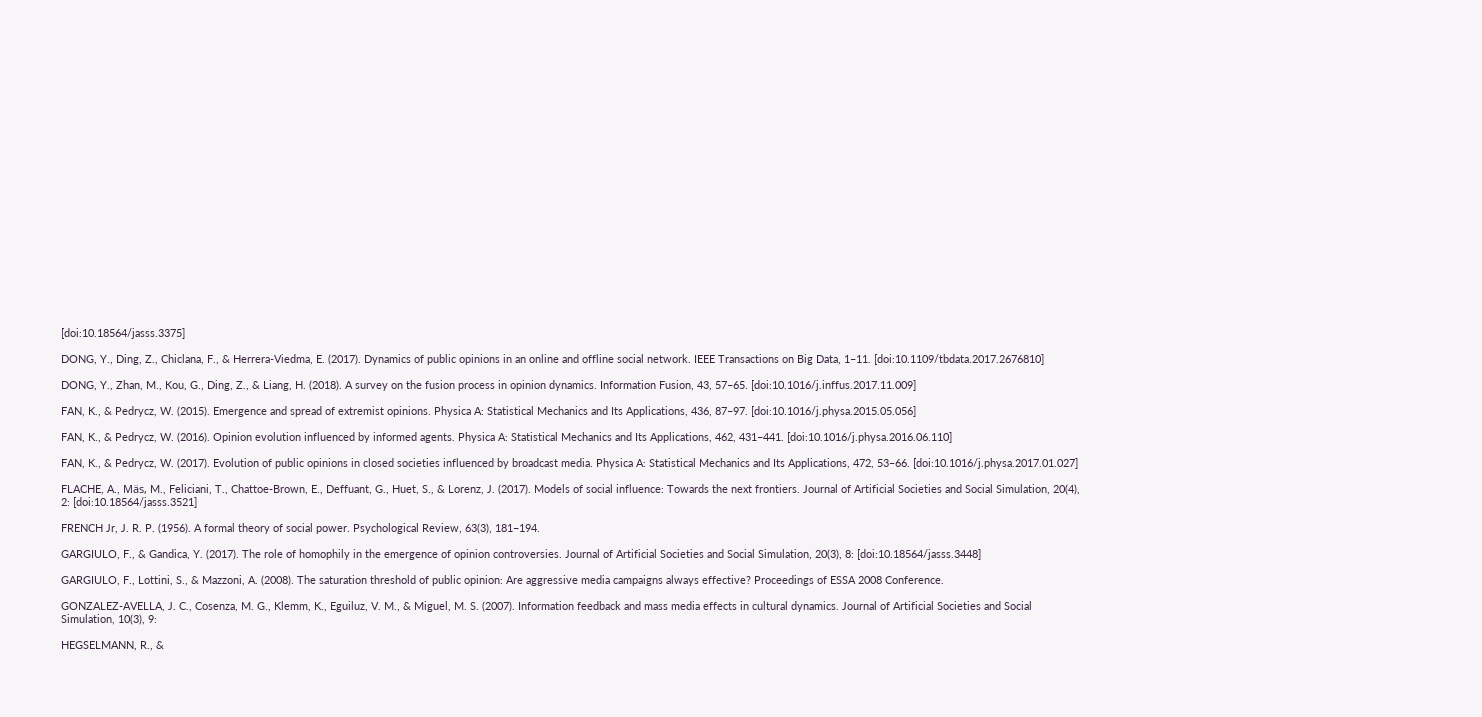[doi:10.18564/jasss.3375]

DONG, Y., Ding, Z., Chiclana, F., & Herrera-Viedma, E. (2017). Dynamics of public opinions in an online and offline social network. IEEE Transactions on Big Data, 1–11. [doi:10.1109/tbdata.2017.2676810]

DONG, Y., Zhan, M., Kou, G., Ding, Z., & Liang, H. (2018). A survey on the fusion process in opinion dynamics. Information Fusion, 43, 57–65. [doi:10.1016/j.inffus.2017.11.009]

FAN, K., & Pedrycz, W. (2015). Emergence and spread of extremist opinions. Physica A: Statistical Mechanics and Its Applications, 436, 87–97. [doi:10.1016/j.physa.2015.05.056]

FAN, K., & Pedrycz, W. (2016). Opinion evolution influenced by informed agents. Physica A: Statistical Mechanics and Its Applications, 462, 431–441. [doi:10.1016/j.physa.2016.06.110]

FAN, K., & Pedrycz, W. (2017). Evolution of public opinions in closed societies influenced by broadcast media. Physica A: Statistical Mechanics and Its Applications, 472, 53–66. [doi:10.1016/j.physa.2017.01.027]

FLACHE, A., Mäs, M., Feliciani, T., Chattoe-Brown, E., Deffuant, G., Huet, S., & Lorenz, J. (2017). Models of social influence: Towards the next frontiers. Journal of Artificial Societies and Social Simulation, 20(4), 2: [doi:10.18564/jasss.3521]

FRENCH Jr, J. R. P. (1956). A formal theory of social power. Psychological Review, 63(3), 181–194.

GARGIULO, F., & Gandica, Y. (2017). The role of homophily in the emergence of opinion controversies. Journal of Artificial Societies and Social Simulation, 20(3), 8: [doi:10.18564/jasss.3448]

GARGIULO, F., Lottini, S., & Mazzoni, A. (2008). The saturation threshold of public opinion: Are aggressive media campaigns always effective? Proceedings of ESSA 2008 Conference.

GONZALEZ-AVELLA, J. C., Cosenza, M. G., Klemm, K., Eguiluz, V. M., & Miguel, M. S. (2007). Information feedback and mass media effects in cultural dynamics. Journal of Artificial Societies and Social Simulation, 10(3), 9:

HEGSELMANN, R., &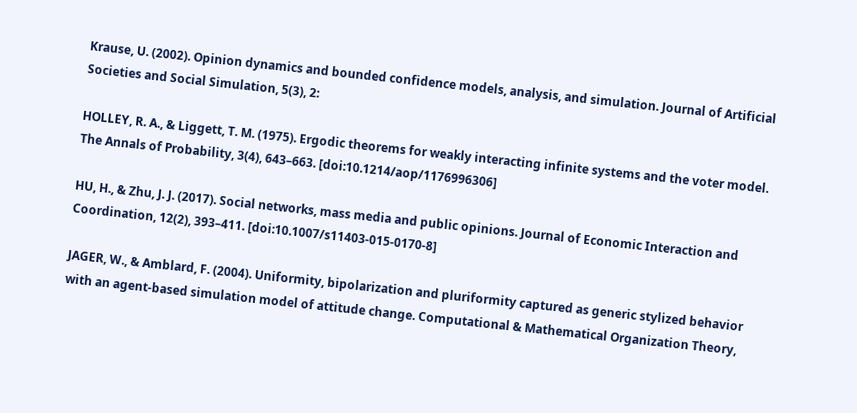Krause, U. (2002). Opinion dynamics and bounded confidence models, analysis, and simulation. Journal of Artificial Societies and Social Simulation, 5(3), 2:

HOLLEY, R. A., & Liggett, T. M. (1975). Ergodic theorems for weakly interacting infinite systems and the voter model. The Annals of Probability, 3(4), 643–663. [doi:10.1214/aop/1176996306]

HU, H., & Zhu, J. J. (2017). Social networks, mass media and public opinions. Journal of Economic Interaction and Coordination, 12(2), 393–411. [doi:10.1007/s11403-015-0170-8]

JAGER, W., & Amblard, F. (2004). Uniformity, bipolarization and pluriformity captured as generic stylized behavior with an agent-based simulation model of attitude change. Computational & Mathematical Organization Theory,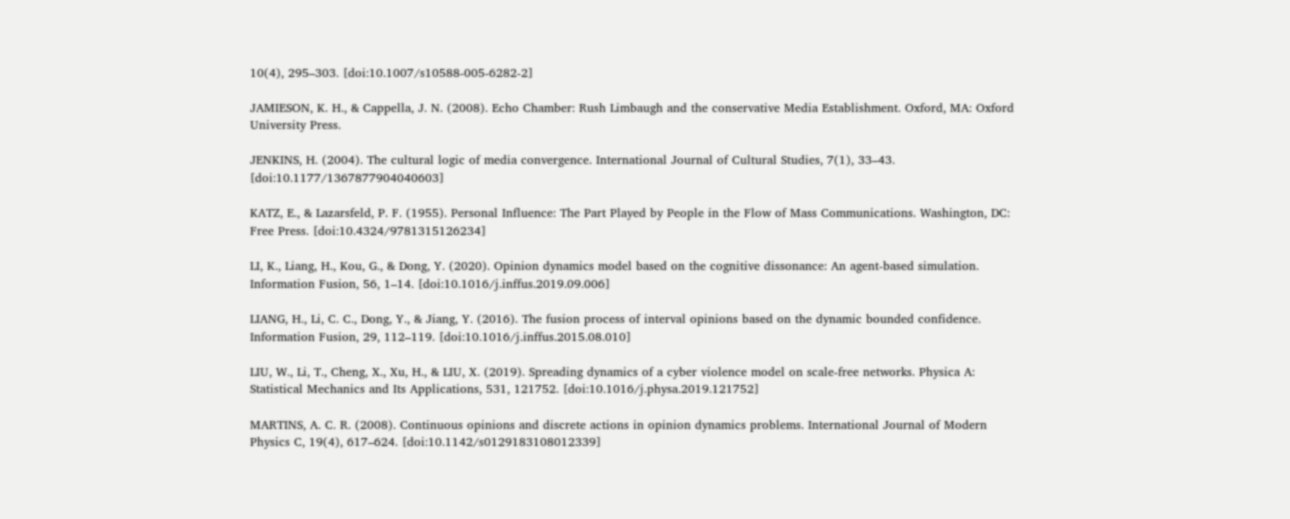10(4), 295–303. [doi:10.1007/s10588-005-6282-2]

JAMIESON, K. H., & Cappella, J. N. (2008). Echo Chamber: Rush Limbaugh and the conservative Media Establishment. Oxford, MA: Oxford University Press.

JENKINS, H. (2004). The cultural logic of media convergence. International Journal of Cultural Studies, 7(1), 33–43. [doi:10.1177/1367877904040603]

KATZ, E., & Lazarsfeld, P. F. (1955). Personal Influence: The Part Played by People in the Flow of Mass Communications. Washington, DC: Free Press. [doi:10.4324/9781315126234]

LI, K., Liang, H., Kou, G., & Dong, Y. (2020). Opinion dynamics model based on the cognitive dissonance: An agent-based simulation. Information Fusion, 56, 1–14. [doi:10.1016/j.inffus.2019.09.006]

LIANG, H., Li, C. C., Dong, Y., & Jiang, Y. (2016). The fusion process of interval opinions based on the dynamic bounded confidence. Information Fusion, 29, 112–119. [doi:10.1016/j.inffus.2015.08.010]

LIU, W., Li, T., Cheng, X., Xu, H., & LIU, X. (2019). Spreading dynamics of a cyber violence model on scale-free networks. Physica A: Statistical Mechanics and Its Applications, 531, 121752. [doi:10.1016/j.physa.2019.121752]

MARTINS, A. C. R. (2008). Continuous opinions and discrete actions in opinion dynamics problems. International Journal of Modern Physics C, 19(4), 617–624. [doi:10.1142/s0129183108012339]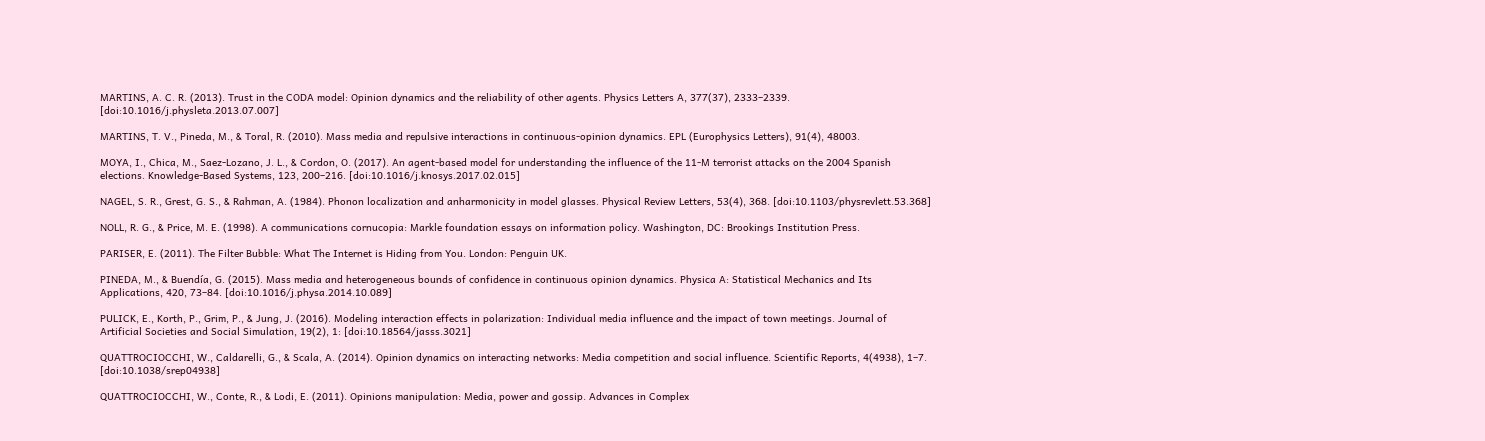MARTINS, A. C. R. (2013). Trust in the CODA model: Opinion dynamics and the reliability of other agents. Physics Letters A, 377(37), 2333–2339. [doi:10.1016/j.physleta.2013.07.007]

MARTINS, T. V., Pineda, M., & Toral, R. (2010). Mass media and repulsive interactions in continuous-opinion dynamics. EPL (Europhysics Letters), 91(4), 48003.

MOYA, I., Chica, M., Saez-Lozano, J. L., & Cordon, O. (2017). An agent-based model for understanding the influence of the 11-M terrorist attacks on the 2004 Spanish elections. Knowledge-Based Systems, 123, 200–216. [doi:10.1016/j.knosys.2017.02.015]

NAGEL, S. R., Grest, G. S., & Rahman, A. (1984). Phonon localization and anharmonicity in model glasses. Physical Review Letters, 53(4), 368. [doi:10.1103/physrevlett.53.368]

NOLL, R. G., & Price, M. E. (1998). A communications cornucopia: Markle foundation essays on information policy. Washington, DC: Brookings Institution Press.

PARISER, E. (2011). The Filter Bubble: What The Internet is Hiding from You. London: Penguin UK.

PINEDA, M., & Buendía, G. (2015). Mass media and heterogeneous bounds of confidence in continuous opinion dynamics. Physica A: Statistical Mechanics and Its Applications, 420, 73–84. [doi:10.1016/j.physa.2014.10.089]

PULICK, E., Korth, P., Grim, P., & Jung, J. (2016). Modeling interaction effects in polarization: Individual media influence and the impact of town meetings. Journal of Artificial Societies and Social Simulation, 19(2), 1: [doi:10.18564/jasss.3021]

QUATTROCIOCCHI, W., Caldarelli, G., & Scala, A. (2014). Opinion dynamics on interacting networks: Media competition and social influence. Scientific Reports, 4(4938), 1–7. [doi:10.1038/srep04938]

QUATTROCIOCCHI, W., Conte, R., & Lodi, E. (2011). Opinions manipulation: Media, power and gossip. Advances in Complex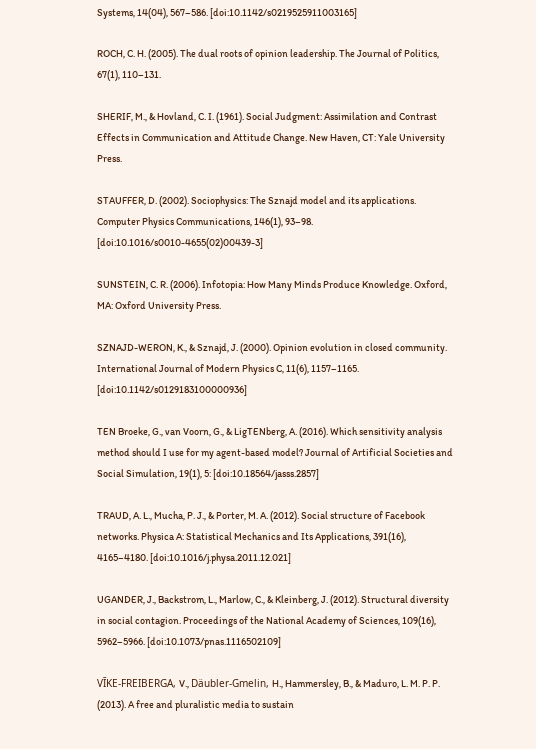Systems, 14(04), 567–586. [doi:10.1142/s0219525911003165]

ROCH, C. H. (2005). The dual roots of opinion leadership. The Journal of Politics, 67(1), 110–131.

SHERIF, M., & Hovland, C. I. (1961). Social Judgment: Assimilation and Contrast Effects in Communication and Attitude Change. New Haven, CT: Yale University Press.

STAUFFER, D. (2002). Sociophysics: The Sznajd model and its applications. Computer Physics Communications, 146(1), 93–98. [doi:10.1016/s0010-4655(02)00439-3]

SUNSTEIN, C. R. (2006). Infotopia: How Many Minds Produce Knowledge. Oxford, MA: Oxford University Press.

SZNAJD-WERON, K., & Sznajd, J. (2000). Opinion evolution in closed community. International Journal of Modern Physics C, 11(6), 1157–1165. [doi:10.1142/s0129183100000936]

TEN Broeke, G., van Voorn, G., & LigTENberg, A. (2016). Which sensitivity analysis method should I use for my agent-based model? Journal of Artificial Societies and Social Simulation, 19(1), 5: [doi:10.18564/jasss.2857]

TRAUD, A. L., Mucha, P. J., & Porter, M. A. (2012). Social structure of Facebook networks. Physica A: Statistical Mechanics and Its Applications, 391(16), 4165–4180. [doi:10.1016/j.physa.2011.12.021]

UGANDER, J., Backstrom, L., Marlow, C., & Kleinberg, J. (2012). Structural diversity in social contagion. Proceedings of the National Academy of Sciences, 109(16), 5962–5966. [doi:10.1073/pnas.1116502109]

VĪKE-FREIBERGA, V., Däubler-Gmelin, H., Hammersley, B., & Maduro, L. M. P. P. (2013). A free and pluralistic media to sustain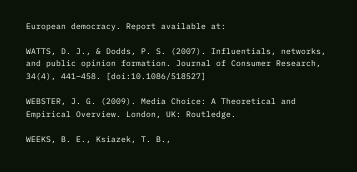European democracy. Report available at:

WATTS, D. J., & Dodds, P. S. (2007). Influentials, networks, and public opinion formation. Journal of Consumer Research, 34(4), 441–458. [doi:10.1086/518527]

WEBSTER, J. G. (2009). Media Choice: A Theoretical and Empirical Overview. London, UK: Routledge.

WEEKS, B. E., Ksiazek, T. B.,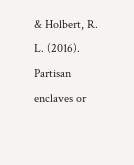& Holbert, R. L. (2016). Partisan enclaves or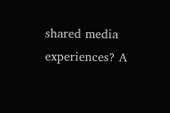shared media experiences? A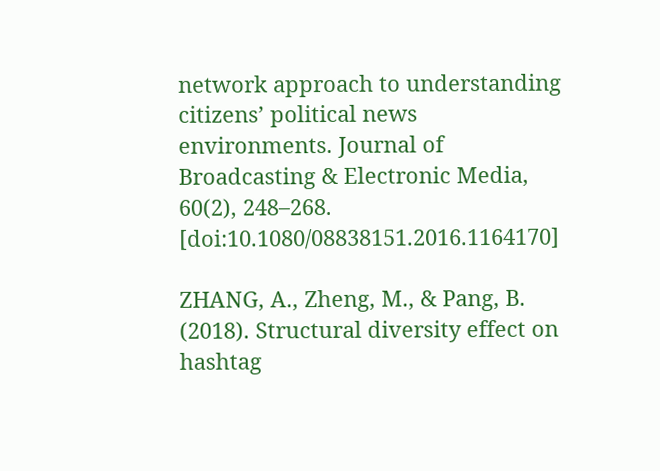network approach to understanding citizens’ political news environments. Journal of Broadcasting & Electronic Media, 60(2), 248–268. [doi:10.1080/08838151.2016.1164170]

ZHANG, A., Zheng, M., & Pang, B. (2018). Structural diversity effect on hashtag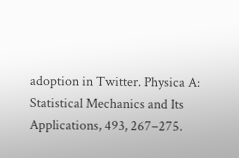adoption in Twitter. Physica A: Statistical Mechanics and Its Applications, 493, 267–275.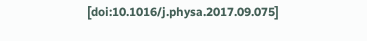[doi:10.1016/j.physa.2017.09.075]